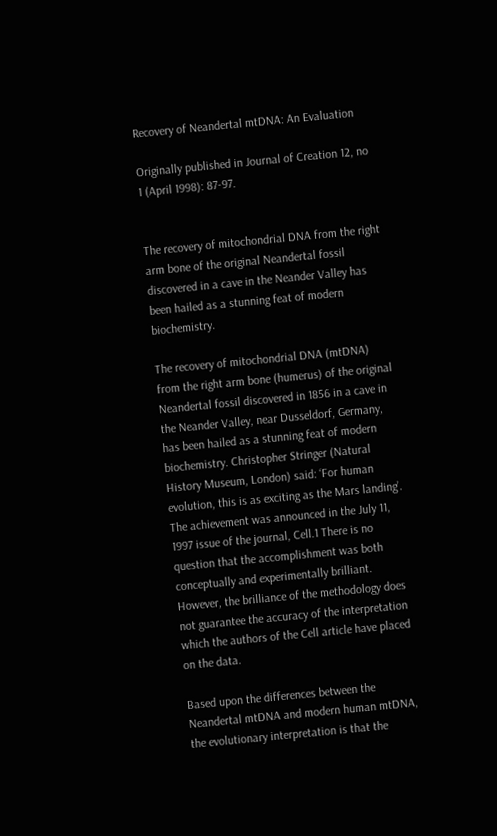Recovery of Neandertal mtDNA: An Evaluation

Originally published in Journal of Creation 12, no 1 (April 1998): 87-97.


The recovery of mitochondrial DNA from the right arm bone of the original Neandertal fossil discovered in a cave in the Neander Valley has been hailed as a stunning feat of modern biochemistry.

The recovery of mitochondrial DNA (mtDNA) from the right arm bone (humerus) of the original Neandertal fossil discovered in 1856 in a cave in the Neander Valley, near Dusseldorf, Germany, has been hailed as a stunning feat of modern biochemistry. Christopher Stringer (Natural History Museum, London) said: ‘For human evolution, this is as exciting as the Mars landing’. The achievement was announced in the July 11, 1997 issue of the journal, Cell.1 There is no question that the accomplishment was both conceptually and experimentally brilliant. However, the brilliance of the methodology does not guarantee the accuracy of the interpretation which the authors of the Cell article have placed on the data.

Based upon the differences between the Neandertal mtDNA and modern human mtDNA, the evolutionary interpretation is that the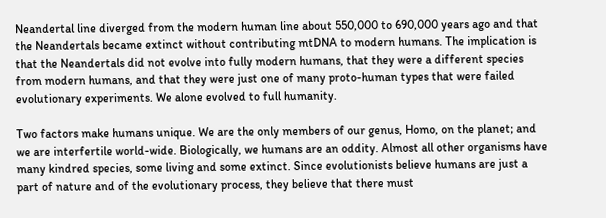Neandertal line diverged from the modern human line about 550,000 to 690,000 years ago and that the Neandertals became extinct without contributing mtDNA to modern humans. The implication is that the Neandertals did not evolve into fully modern humans, that they were a different species from modern humans, and that they were just one of many proto-human types that were failed evolutionary experiments. We alone evolved to full humanity.

Two factors make humans unique. We are the only members of our genus, Homo, on the planet; and we are interfertile world-wide. Biologically, we humans are an oddity. Almost all other organisms have many kindred species, some living and some extinct. Since evolutionists believe humans are just a part of nature and of the evolutionary process, they believe that there must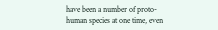have been a number of proto-human species at one time, even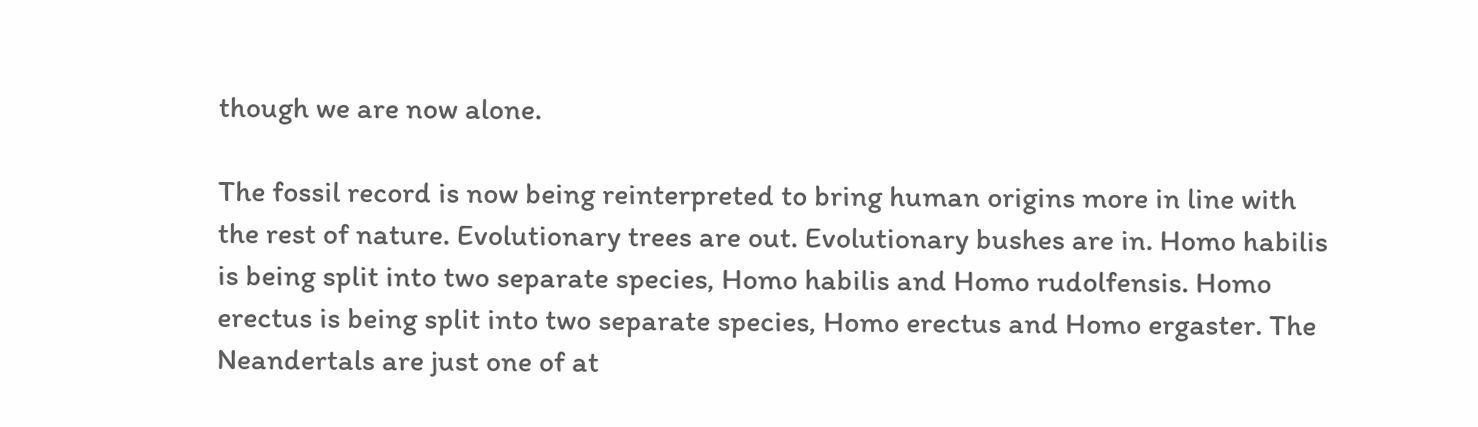though we are now alone.

The fossil record is now being reinterpreted to bring human origins more in line with the rest of nature. Evolutionary trees are out. Evolutionary bushes are in. Homo habilis is being split into two separate species, Homo habilis and Homo rudolfensis. Homo erectus is being split into two separate species, Homo erectus and Homo ergaster. The Neandertals are just one of at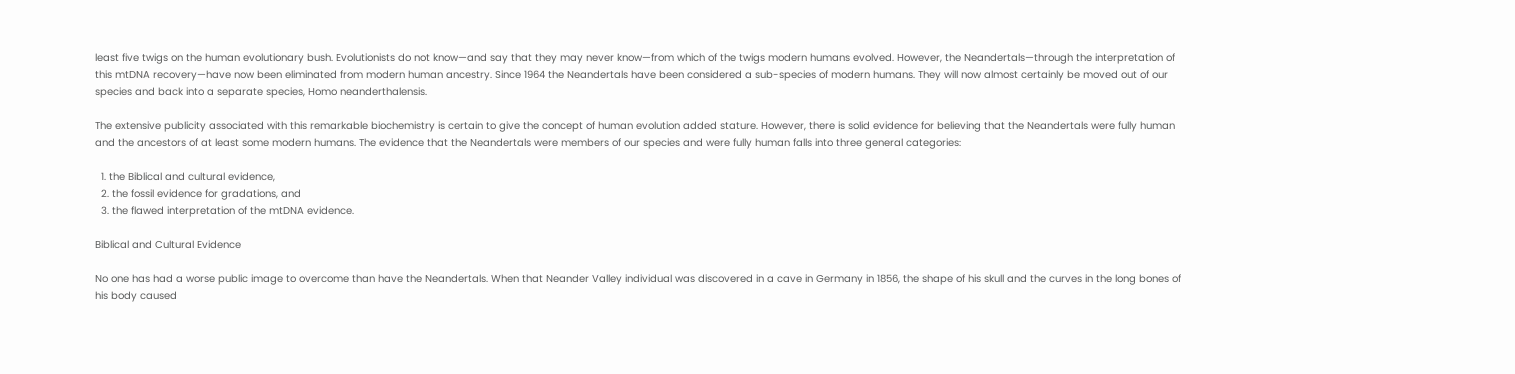least five twigs on the human evolutionary bush. Evolutionists do not know—and say that they may never know—from which of the twigs modern humans evolved. However, the Neandertals—through the interpretation of this mtDNA recovery—have now been eliminated from modern human ancestry. Since 1964 the Neandertals have been considered a sub-species of modern humans. They will now almost certainly be moved out of our species and back into a separate species, Homo neanderthalensis.

The extensive publicity associated with this remarkable biochemistry is certain to give the concept of human evolution added stature. However, there is solid evidence for believing that the Neandertals were fully human and the ancestors of at least some modern humans. The evidence that the Neandertals were members of our species and were fully human falls into three general categories:

  1. the Biblical and cultural evidence,
  2. the fossil evidence for gradations, and
  3. the flawed interpretation of the mtDNA evidence.

Biblical and Cultural Evidence

No one has had a worse public image to overcome than have the Neandertals. When that Neander Valley individual was discovered in a cave in Germany in 1856, the shape of his skull and the curves in the long bones of his body caused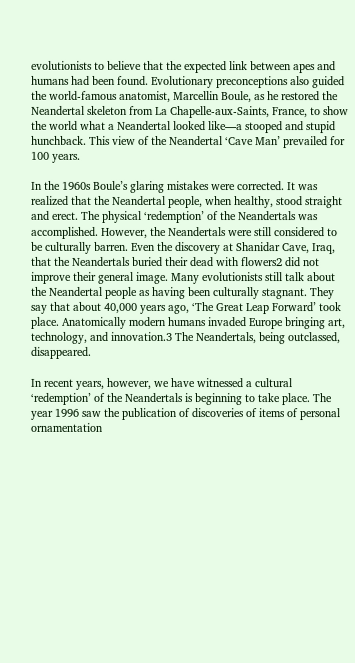evolutionists to believe that the expected link between apes and humans had been found. Evolutionary preconceptions also guided the world-famous anatomist, Marcellin Boule, as he restored the Neandertal skeleton from La Chapelle-aux-Saints, France, to show the world what a Neandertal looked like—a stooped and stupid hunchback. This view of the Neandertal ‘Cave Man’ prevailed for 100 years.

In the 1960s Boule’s glaring mistakes were corrected. It was realized that the Neandertal people, when healthy, stood straight and erect. The physical ‘redemption’ of the Neandertals was accomplished. However, the Neandertals were still considered to be culturally barren. Even the discovery at Shanidar Cave, Iraq, that the Neandertals buried their dead with flowers2 did not improve their general image. Many evolutionists still talk about the Neandertal people as having been culturally stagnant. They say that about 40,000 years ago, ‘The Great Leap Forward’ took place. Anatomically modern humans invaded Europe bringing art, technology, and innovation.3 The Neandertals, being outclassed, disappeared.

In recent years, however, we have witnessed a cultural ‘redemption’ of the Neandertals is beginning to take place. The year 1996 saw the publication of discoveries of items of personal ornamentation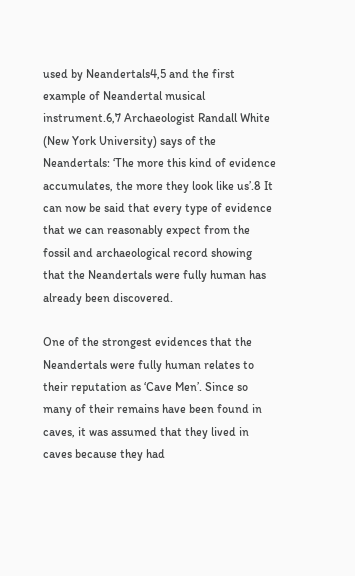used by Neandertals4,5 and the first example of Neandertal musical instrument.6,7 Archaeologist Randall White (New York University) says of the Neandertals: ‘The more this kind of evidence accumulates, the more they look like us’.8 It can now be said that every type of evidence that we can reasonably expect from the fossil and archaeological record showing that the Neandertals were fully human has already been discovered.

One of the strongest evidences that the Neandertals were fully human relates to their reputation as ‘Cave Men’. Since so many of their remains have been found in caves, it was assumed that they lived in caves because they had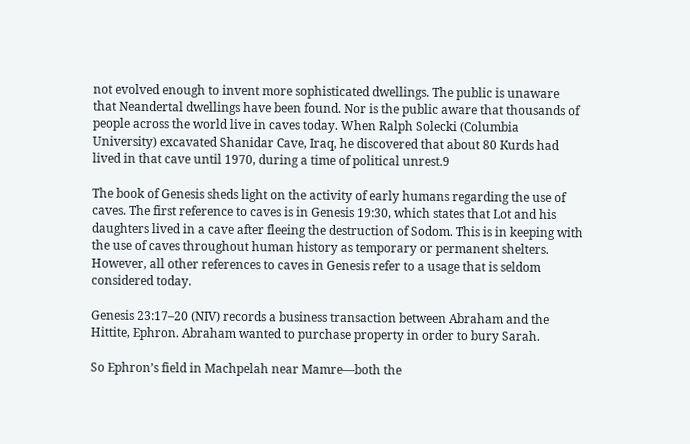not evolved enough to invent more sophisticated dwellings. The public is unaware that Neandertal dwellings have been found. Nor is the public aware that thousands of people across the world live in caves today. When Ralph Solecki (Columbia University) excavated Shanidar Cave, Iraq, he discovered that about 80 Kurds had lived in that cave until 1970, during a time of political unrest.9

The book of Genesis sheds light on the activity of early humans regarding the use of caves. The first reference to caves is in Genesis 19:30, which states that Lot and his daughters lived in a cave after fleeing the destruction of Sodom. This is in keeping with the use of caves throughout human history as temporary or permanent shelters. However, all other references to caves in Genesis refer to a usage that is seldom considered today.

Genesis 23:17–20 (NIV) records a business transaction between Abraham and the Hittite, Ephron. Abraham wanted to purchase property in order to bury Sarah.

So Ephron’s field in Machpelah near Mamre—both the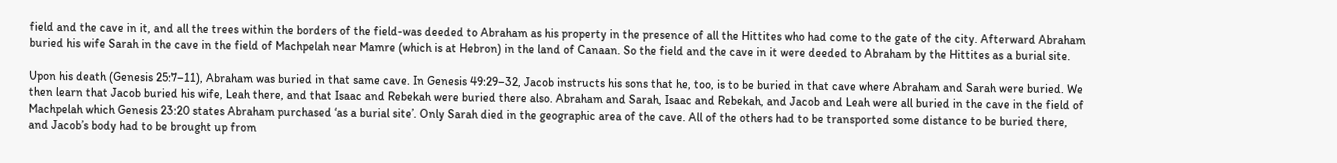field and the cave in it, and all the trees within the borders of the field-was deeded to Abraham as his property in the presence of all the Hittites who had come to the gate of the city. Afterward Abraham buried his wife Sarah in the cave in the field of Machpelah near Mamre (which is at Hebron) in the land of Canaan. So the field and the cave in it were deeded to Abraham by the Hittites as a burial site.

Upon his death (Genesis 25:7–11), Abraham was buried in that same cave. In Genesis 49:29–32, Jacob instructs his sons that he, too, is to be buried in that cave where Abraham and Sarah were buried. We then learn that Jacob buried his wife, Leah there, and that Isaac and Rebekah were buried there also. Abraham and Sarah, Isaac and Rebekah, and Jacob and Leah were all buried in the cave in the field of Machpelah which Genesis 23:20 states Abraham purchased ‘as a burial site’. Only Sarah died in the geographic area of the cave. All of the others had to be transported some distance to be buried there, and Jacob’s body had to be brought up from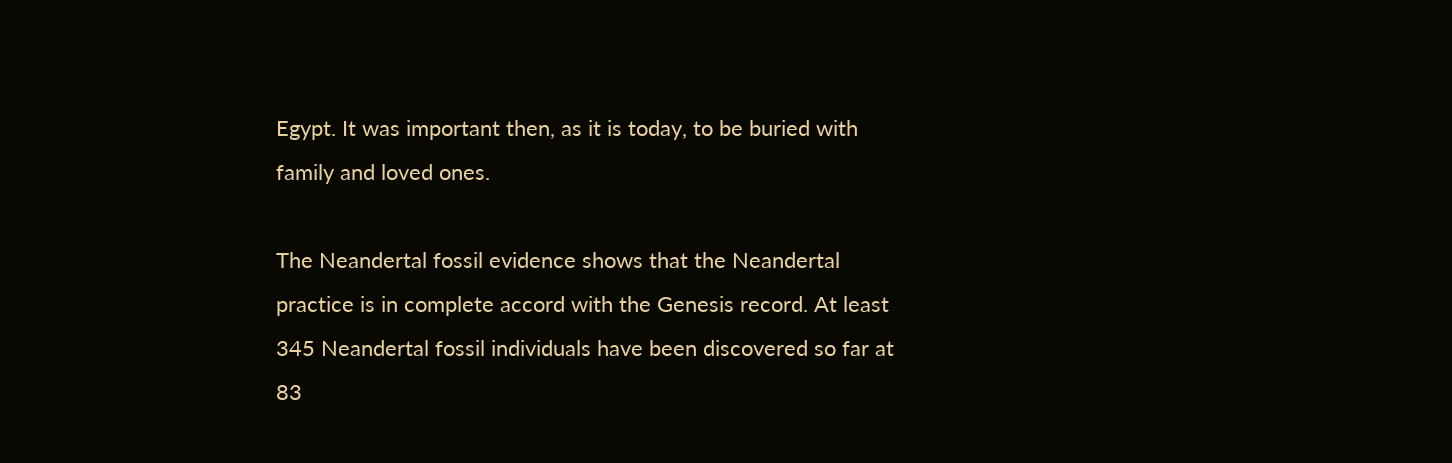Egypt. It was important then, as it is today, to be buried with family and loved ones.

The Neandertal fossil evidence shows that the Neandertal practice is in complete accord with the Genesis record. At least 345 Neandertal fossil individuals have been discovered so far at 83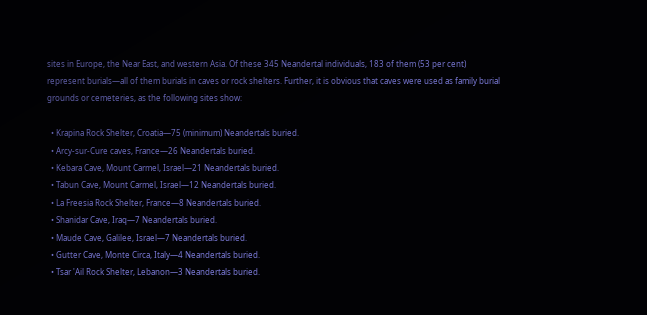sites in Europe, the Near East, and western Asia. Of these 345 Neandertal individuals, 183 of them (53 per cent) represent burials—all of them burials in caves or rock shelters. Further, it is obvious that caves were used as family burial grounds or cemeteries, as the following sites show:

  • Krapina Rock Shelter, Croatia—75 (minimum) Neandertals buried.
  • Arcy-sur-Cure caves, France—26 Neandertals buried.
  • Kebara Cave, Mount Carmel, Israel—21 Neandertals buried.
  • Tabun Cave, Mount Carmel, Israel—12 Neandertals buried.
  • La Freesia Rock Shelter, France—8 Neandertals buried.
  • Shanidar Cave, Iraq—7 Neandertals buried.
  • Maude Cave, Galilee, Israel—7 Neandertals buried.
  • Gutter Cave, Monte Circa, Italy—4 Neandertals buried.
  • Tsar 'Ail Rock Shelter, Lebanon—3 Neandertals buried.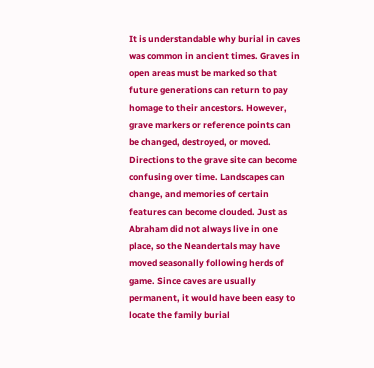It is understandable why burial in caves was common in ancient times. Graves in open areas must be marked so that future generations can return to pay homage to their ancestors. However, grave markers or reference points can be changed, destroyed, or moved. Directions to the grave site can become confusing over time. Landscapes can change, and memories of certain features can become clouded. Just as Abraham did not always live in one place, so the Neandertals may have moved seasonally following herds of game. Since caves are usually permanent, it would have been easy to locate the family burial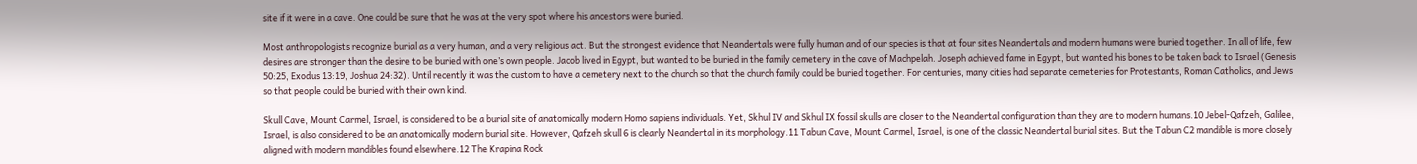site if it were in a cave. One could be sure that he was at the very spot where his ancestors were buried.

Most anthropologists recognize burial as a very human, and a very religious act. But the strongest evidence that Neandertals were fully human and of our species is that at four sites Neandertals and modern humans were buried together. In all of life, few desires are stronger than the desire to be buried with one’s own people. Jacob lived in Egypt, but wanted to be buried in the family cemetery in the cave of Machpelah. Joseph achieved fame in Egypt, but wanted his bones to be taken back to Israel (Genesis 50:25, Exodus 13:19, Joshua 24:32). Until recently it was the custom to have a cemetery next to the church so that the church family could be buried together. For centuries, many cities had separate cemeteries for Protestants, Roman Catholics, and Jews so that people could be buried with their own kind.

Skull Cave, Mount Carmel, Israel, is considered to be a burial site of anatomically modern Homo sapiens individuals. Yet, Skhul IV and Skhul IX fossil skulls are closer to the Neandertal configuration than they are to modern humans.10 Jebel-Qafzeh, Galilee, Israel, is also considered to be an anatomically modern burial site. However, Qafzeh skull 6 is clearly Neandertal in its morphology.11 Tabun Cave, Mount Carmel, Israel, is one of the classic Neandertal burial sites. But the Tabun C2 mandible is more closely aligned with modern mandibles found elsewhere.12 The Krapina Rock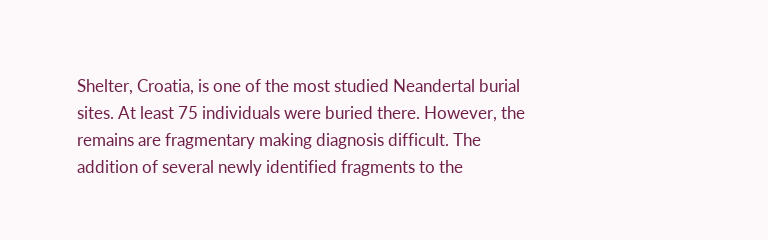Shelter, Croatia, is one of the most studied Neandertal burial sites. At least 75 individuals were buried there. However, the remains are fragmentary making diagnosis difficult. The addition of several newly identified fragments to the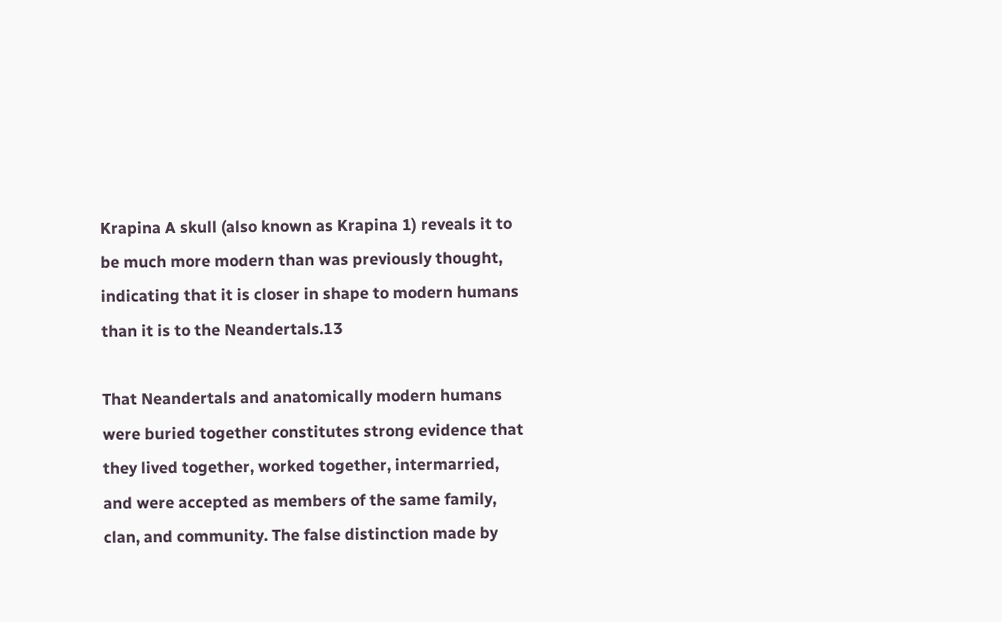Krapina A skull (also known as Krapina 1) reveals it to be much more modern than was previously thought, indicating that it is closer in shape to modern humans than it is to the Neandertals.13

That Neandertals and anatomically modern humans were buried together constitutes strong evidence that they lived together, worked together, intermarried, and were accepted as members of the same family, clan, and community. The false distinction made by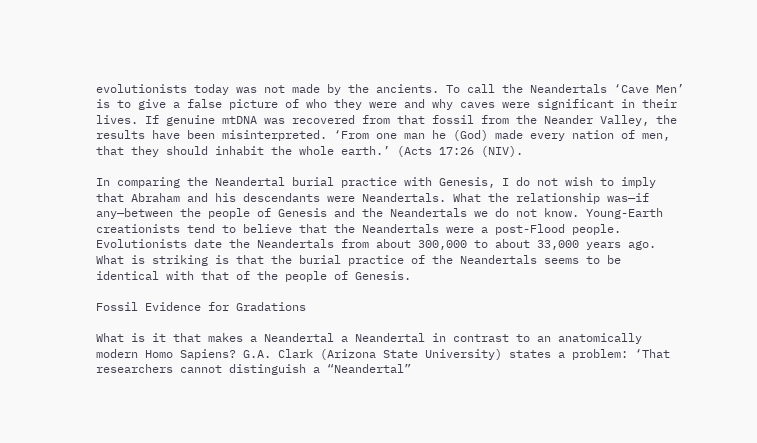evolutionists today was not made by the ancients. To call the Neandertals ‘Cave Men’ is to give a false picture of who they were and why caves were significant in their lives. If genuine mtDNA was recovered from that fossil from the Neander Valley, the results have been misinterpreted. ‘From one man he (God) made every nation of men, that they should inhabit the whole earth.’ (Acts 17:26 (NIV).

In comparing the Neandertal burial practice with Genesis, I do not wish to imply that Abraham and his descendants were Neandertals. What the relationship was—if any—between the people of Genesis and the Neandertals we do not know. Young-Earth creationists tend to believe that the Neandertals were a post-Flood people. Evolutionists date the Neandertals from about 300,000 to about 33,000 years ago. What is striking is that the burial practice of the Neandertals seems to be identical with that of the people of Genesis.

Fossil Evidence for Gradations

What is it that makes a Neandertal a Neandertal in contrast to an anatomically modern Homo Sapiens? G.A. Clark (Arizona State University) states a problem: ‘That researchers cannot distinguish a “Neandertal”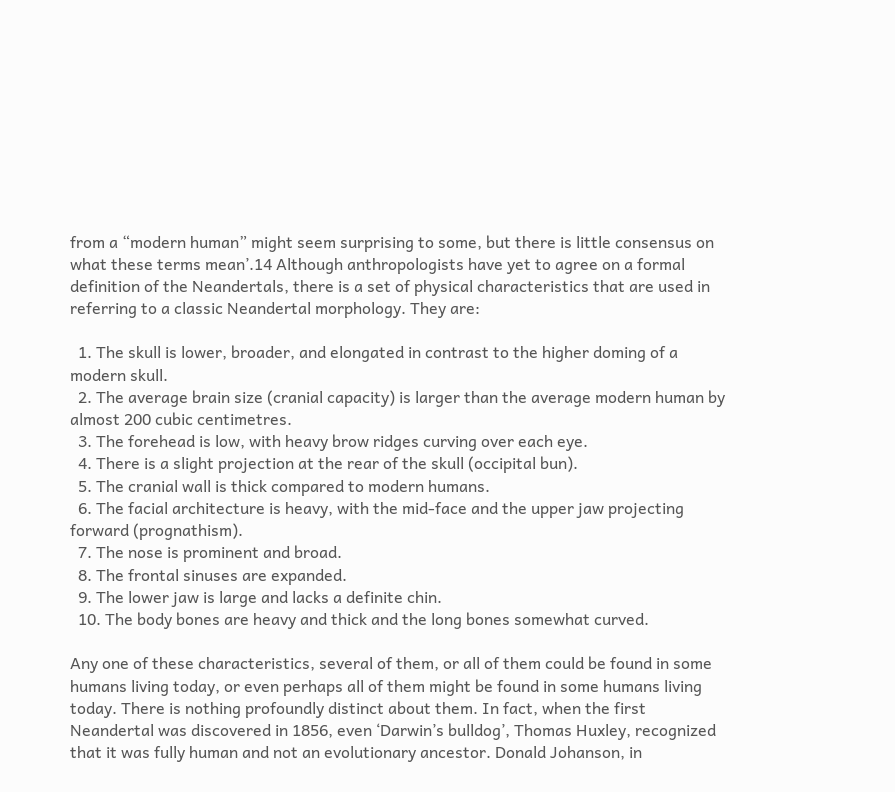from a “modern human” might seem surprising to some, but there is little consensus on what these terms mean’.14 Although anthropologists have yet to agree on a formal definition of the Neandertals, there is a set of physical characteristics that are used in referring to a classic Neandertal morphology. They are:

  1. The skull is lower, broader, and elongated in contrast to the higher doming of a modern skull.
  2. The average brain size (cranial capacity) is larger than the average modern human by almost 200 cubic centimetres.
  3. The forehead is low, with heavy brow ridges curving over each eye.
  4. There is a slight projection at the rear of the skull (occipital bun).
  5. The cranial wall is thick compared to modern humans.
  6. The facial architecture is heavy, with the mid-face and the upper jaw projecting forward (prognathism).
  7. The nose is prominent and broad.
  8. The frontal sinuses are expanded.
  9. The lower jaw is large and lacks a definite chin.
  10. The body bones are heavy and thick and the long bones somewhat curved.

Any one of these characteristics, several of them, or all of them could be found in some humans living today, or even perhaps all of them might be found in some humans living today. There is nothing profoundly distinct about them. In fact, when the first Neandertal was discovered in 1856, even ‘Darwin’s bulldog’, Thomas Huxley, recognized that it was fully human and not an evolutionary ancestor. Donald Johanson, in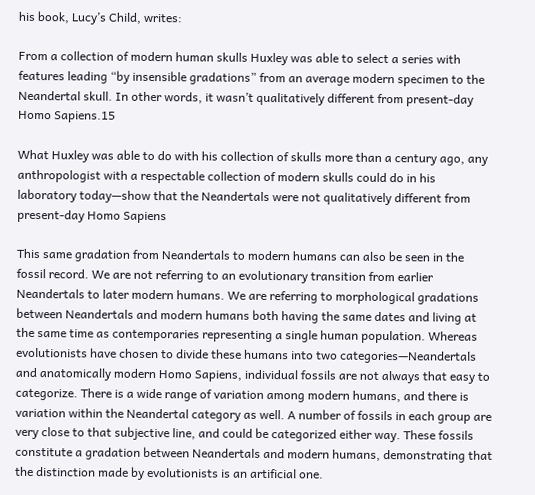his book, Lucy’s Child, writes:

From a collection of modern human skulls Huxley was able to select a series with features leading “by insensible gradations” from an average modern specimen to the Neandertal skull. In other words, it wasn’t qualitatively different from present-day Homo Sapiens.15

What Huxley was able to do with his collection of skulls more than a century ago, any anthropologist with a respectable collection of modern skulls could do in his laboratory today—show that the Neandertals were not qualitatively different from present-day Homo Sapiens

This same gradation from Neandertals to modern humans can also be seen in the fossil record. We are not referring to an evolutionary transition from earlier Neandertals to later modern humans. We are referring to morphological gradations between Neandertals and modern humans both having the same dates and living at the same time as contemporaries representing a single human population. Whereas evolutionists have chosen to divide these humans into two categories—Neandertals and anatomically modern Homo Sapiens, individual fossils are not always that easy to categorize. There is a wide range of variation among modern humans, and there is variation within the Neandertal category as well. A number of fossils in each group are very close to that subjective line, and could be categorized either way. These fossils constitute a gradation between Neandertals and modern humans, demonstrating that the distinction made by evolutionists is an artificial one.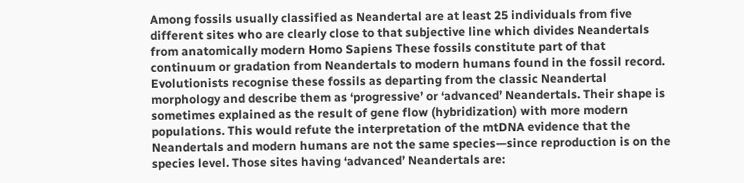Among fossils usually classified as Neandertal are at least 25 individuals from five different sites who are clearly close to that subjective line which divides Neandertals from anatomically modern Homo Sapiens These fossils constitute part of that continuum or gradation from Neandertals to modern humans found in the fossil record. Evolutionists recognise these fossils as departing from the classic Neandertal morphology and describe them as ‘progressive’ or ‘advanced’ Neandertals. Their shape is sometimes explained as the result of gene flow (hybridization) with more modern populations. This would refute the interpretation of the mtDNA evidence that the Neandertals and modern humans are not the same species—since reproduction is on the species level. Those sites having ‘advanced’ Neandertals are: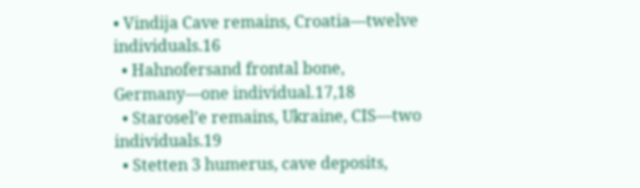• Vindija Cave remains, Croatia—twelve individuals.16
  • Hahnofersand frontal bone, Germany—one individual.17,18
  • Starosel’e remains, Ukraine, CIS—two individuals.19
  • Stetten 3 humerus, cave deposits,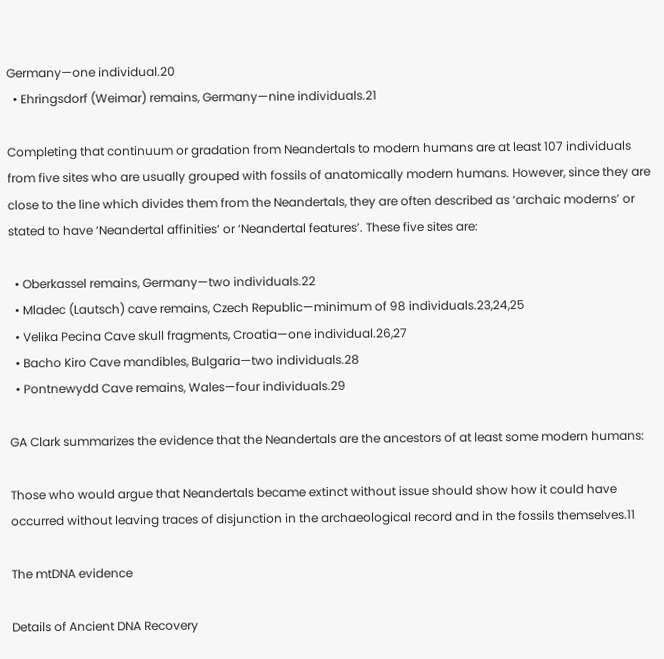Germany—one individual.20
  • Ehringsdorf (Weimar) remains, Germany—nine individuals.21

Completing that continuum or gradation from Neandertals to modern humans are at least 107 individuals from five sites who are usually grouped with fossils of anatomically modern humans. However, since they are close to the line which divides them from the Neandertals, they are often described as ‘archaic moderns’ or stated to have ‘Neandertal affinities’ or ‘Neandertal features’. These five sites are:

  • Oberkassel remains, Germany—two individuals.22
  • Mladec (Lautsch) cave remains, Czech Republic—minimum of 98 individuals.23,24,25
  • Velika Pecina Cave skull fragments, Croatia—one individual.26,27
  • Bacho Kiro Cave mandibles, Bulgaria—two individuals.28
  • Pontnewydd Cave remains, Wales—four individuals.29

GA Clark summarizes the evidence that the Neandertals are the ancestors of at least some modern humans:

Those who would argue that Neandertals became extinct without issue should show how it could have occurred without leaving traces of disjunction in the archaeological record and in the fossils themselves.11

The mtDNA evidence

Details of Ancient DNA Recovery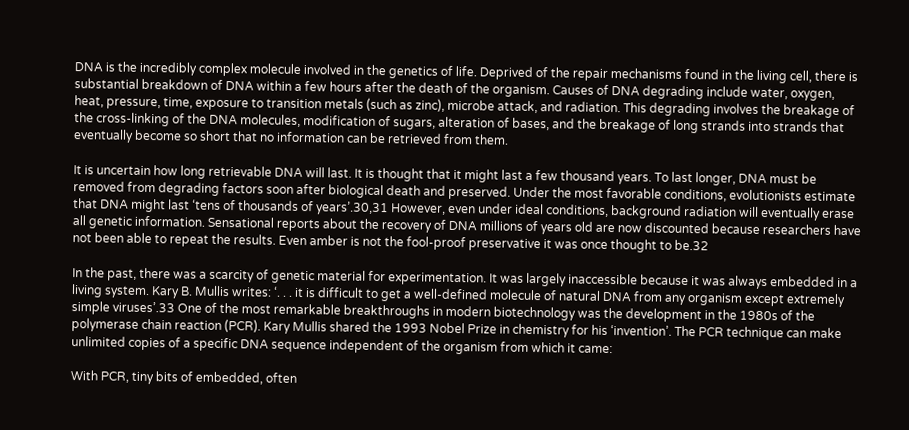DNA is the incredibly complex molecule involved in the genetics of life. Deprived of the repair mechanisms found in the living cell, there is substantial breakdown of DNA within a few hours after the death of the organism. Causes of DNA degrading include water, oxygen, heat, pressure, time, exposure to transition metals (such as zinc), microbe attack, and radiation. This degrading involves the breakage of the cross-linking of the DNA molecules, modification of sugars, alteration of bases, and the breakage of long strands into strands that eventually become so short that no information can be retrieved from them.

It is uncertain how long retrievable DNA will last. It is thought that it might last a few thousand years. To last longer, DNA must be removed from degrading factors soon after biological death and preserved. Under the most favorable conditions, evolutionists estimate that DNA might last ‘tens of thousands of years’.30,31 However, even under ideal conditions, background radiation will eventually erase all genetic information. Sensational reports about the recovery of DNA millions of years old are now discounted because researchers have not been able to repeat the results. Even amber is not the fool-proof preservative it was once thought to be.32

In the past, there was a scarcity of genetic material for experimentation. It was largely inaccessible because it was always embedded in a living system. Kary B. Mullis writes: ‘. . . it is difficult to get a well-defined molecule of natural DNA from any organism except extremely simple viruses’.33 One of the most remarkable breakthroughs in modern biotechnology was the development in the 1980s of the polymerase chain reaction (PCR). Kary Mullis shared the 1993 Nobel Prize in chemistry for his ‘invention’. The PCR technique can make unlimited copies of a specific DNA sequence independent of the organism from which it came:

With PCR, tiny bits of embedded, often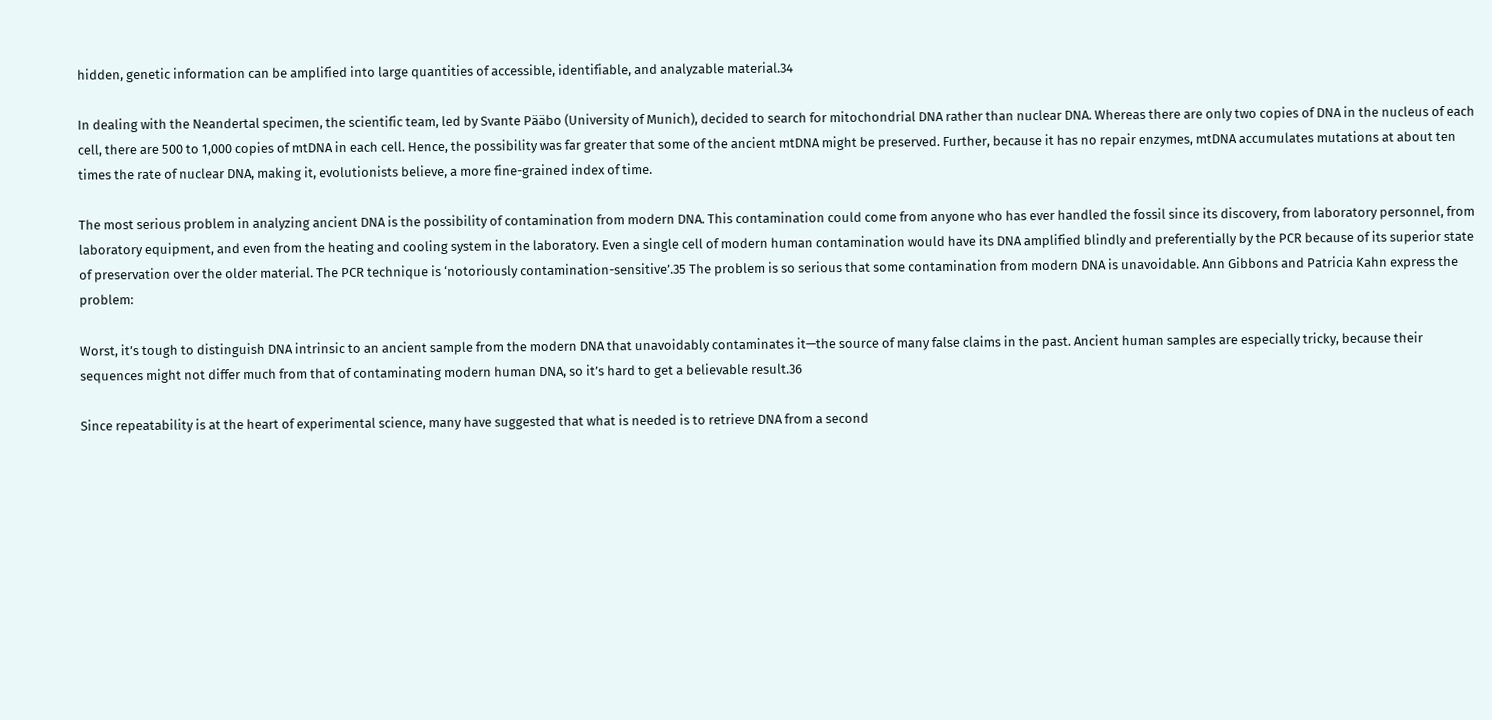hidden, genetic information can be amplified into large quantities of accessible, identifiable, and analyzable material.34

In dealing with the Neandertal specimen, the scientific team, led by Svante Pääbo (University of Munich), decided to search for mitochondrial DNA rather than nuclear DNA. Whereas there are only two copies of DNA in the nucleus of each cell, there are 500 to 1,000 copies of mtDNA in each cell. Hence, the possibility was far greater that some of the ancient mtDNA might be preserved. Further, because it has no repair enzymes, mtDNA accumulates mutations at about ten times the rate of nuclear DNA, making it, evolutionists believe, a more fine-grained index of time.

The most serious problem in analyzing ancient DNA is the possibility of contamination from modern DNA. This contamination could come from anyone who has ever handled the fossil since its discovery, from laboratory personnel, from laboratory equipment, and even from the heating and cooling system in the laboratory. Even a single cell of modern human contamination would have its DNA amplified blindly and preferentially by the PCR because of its superior state of preservation over the older material. The PCR technique is ‘notoriously contamination-sensitive’.35 The problem is so serious that some contamination from modern DNA is unavoidable. Ann Gibbons and Patricia Kahn express the problem:

Worst, it’s tough to distinguish DNA intrinsic to an ancient sample from the modern DNA that unavoidably contaminates it—the source of many false claims in the past. Ancient human samples are especially tricky, because their sequences might not differ much from that of contaminating modern human DNA, so it’s hard to get a believable result.36

Since repeatability is at the heart of experimental science, many have suggested that what is needed is to retrieve DNA from a second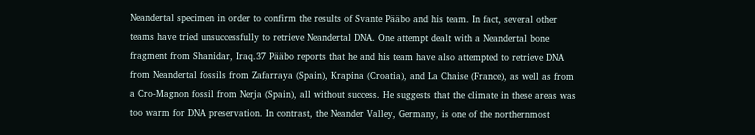Neandertal specimen in order to confirm the results of Svante Pääbo and his team. In fact, several other teams have tried unsuccessfully to retrieve Neandertal DNA. One attempt dealt with a Neandertal bone fragment from Shanidar, Iraq.37 Pääbo reports that he and his team have also attempted to retrieve DNA from Neandertal fossils from Zafarraya (Spain), Krapina (Croatia), and La Chaise (France), as well as from a Cro-Magnon fossil from Nerja (Spain), all without success. He suggests that the climate in these areas was too warm for DNA preservation. In contrast, the Neander Valley, Germany, is one of the northernmost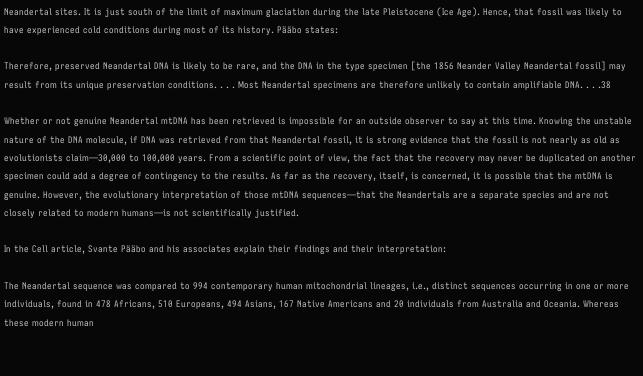Neandertal sites. It is just south of the limit of maximum glaciation during the late Pleistocene (Ice Age). Hence, that fossil was likely to have experienced cold conditions during most of its history. Pääbo states:

Therefore, preserved Neandertal DNA is likely to be rare, and the DNA in the type specimen [the 1856 Neander Valley Neandertal fossil] may result from its unique preservation conditions. . . . Most Neandertal specimens are therefore unlikely to contain amplifiable DNA. . . .38

Whether or not genuine Neandertal mtDNA has been retrieved is impossible for an outside observer to say at this time. Knowing the unstable nature of the DNA molecule, if DNA was retrieved from that Neandertal fossil, it is strong evidence that the fossil is not nearly as old as evolutionists claim—30,000 to 100,000 years. From a scientific point of view, the fact that the recovery may never be duplicated on another specimen could add a degree of contingency to the results. As far as the recovery, itself, is concerned, it is possible that the mtDNA is genuine. However, the evolutionary interpretation of those mtDNA sequences—that the Neandertals are a separate species and are not closely related to modern humans—is not scientifically justified.

In the Cell article, Svante Pääbo and his associates explain their findings and their interpretation:

The Neandertal sequence was compared to 994 contemporary human mitochondrial lineages, i.e., distinct sequences occurring in one or more individuals, found in 478 Africans, 510 Europeans, 494 Asians, 167 Native Americans and 20 individuals from Australia and Oceania. Whereas these modern human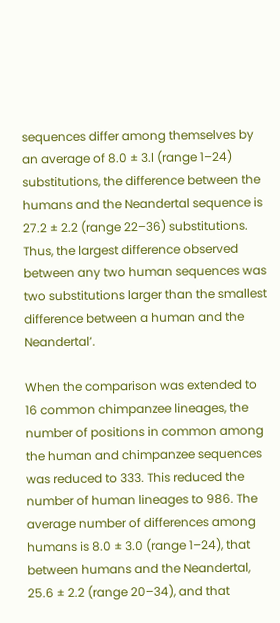sequences differ among themselves by an average of 8.0 ± 3.l (range 1–24) substitutions, the difference between the humans and the Neandertal sequence is 27.2 ± 2.2 (range 22–36) substitutions. Thus, the largest difference observed between any two human sequences was two substitutions larger than the smallest difference between a human and the Neandertal’.

When the comparison was extended to 16 common chimpanzee lineages, the number of positions in common among the human and chimpanzee sequences was reduced to 333. This reduced the number of human lineages to 986. The average number of differences among humans is 8.0 ± 3.0 (range 1–24), that between humans and the Neandertal, 25.6 ± 2.2 (range 20–34), and that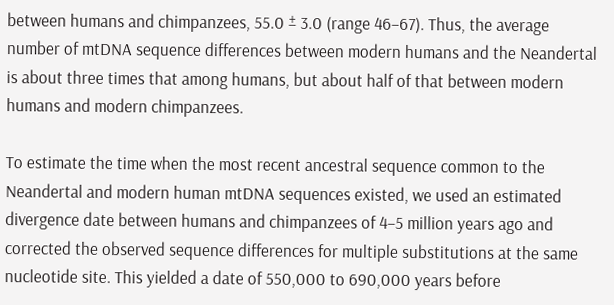between humans and chimpanzees, 55.0 ± 3.0 (range 46–67). Thus, the average number of mtDNA sequence differences between modern humans and the Neandertal is about three times that among humans, but about half of that between modern humans and modern chimpanzees.

To estimate the time when the most recent ancestral sequence common to the Neandertal and modern human mtDNA sequences existed, we used an estimated divergence date between humans and chimpanzees of 4–5 million years ago and corrected the observed sequence differences for multiple substitutions at the same nucleotide site. This yielded a date of 550,000 to 690,000 years before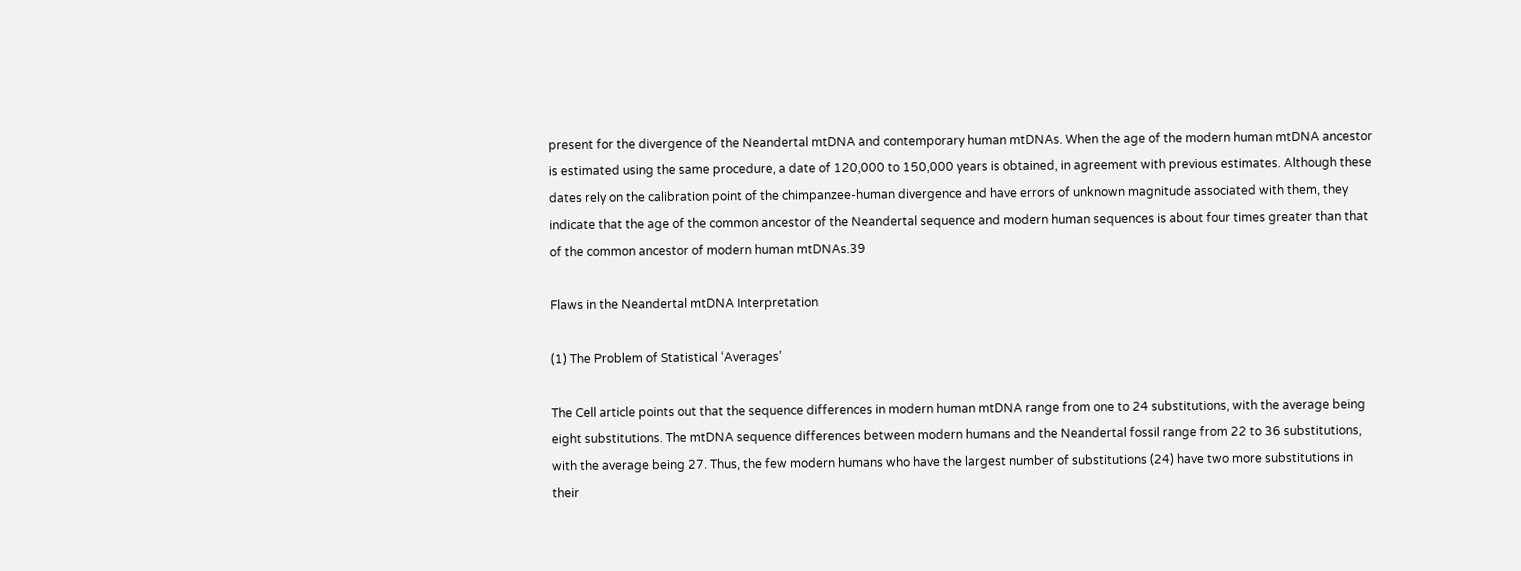present for the divergence of the Neandertal mtDNA and contemporary human mtDNAs. When the age of the modern human mtDNA ancestor is estimated using the same procedure, a date of 120,000 to 150,000 years is obtained, in agreement with previous estimates. Although these dates rely on the calibration point of the chimpanzee-human divergence and have errors of unknown magnitude associated with them, they indicate that the age of the common ancestor of the Neandertal sequence and modern human sequences is about four times greater than that of the common ancestor of modern human mtDNAs.39

Flaws in the Neandertal mtDNA Interpretation

(1) The Problem of Statistical ‘Averages’

The Cell article points out that the sequence differences in modern human mtDNA range from one to 24 substitutions, with the average being eight substitutions. The mtDNA sequence differences between modern humans and the Neandertal fossil range from 22 to 36 substitutions, with the average being 27. Thus, the few modern humans who have the largest number of substitutions (24) have two more substitutions in their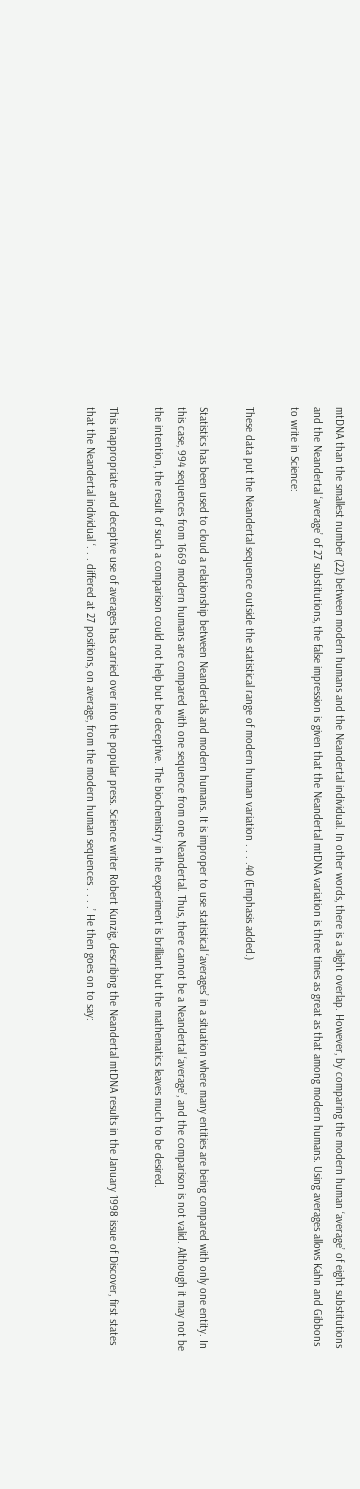mtDNA than the smallest number (22) between modern humans and the Neandertal individual. In other words, there is a slight overlap. However, by comparing the modern human ‘average’ of eight substitutions and the Neandertal ‘average’ of 27 substitutions, the false impression is given that the Neandertal mtDNA variation is three times as great as that among modern humans. Using averages allows Kahn and Gibbons to write in Science:

These data put the Neandertal sequence outside the statistical range of modern human variation . . . .40 (Emphasis added.)

Statistics has been used to cloud a relationship between Neandertals and modern humans. It is improper to use statistical ‘averages’ in a situation where many entities are being compared with only one entity. In this case, 994 sequences from 1669 modern humans are compared with one sequence from one Neandertal. Thus, there cannot be a Neandertal ‘average’, and the comparison is not valid. Although it may not be the intention, the result of such a comparison could not help but be deceptive. The biochemistry in the experiment is brilliant but the mathematics leaves much to be desired.

This inappropriate and deceptive use of averages has carried over into the popular press. Science writer Robert Kunzig, describing the Neandertal mtDNA results in the January 1998 issue of Discover, first states that the Neandertal individual ‘. . . differed at 27 positions, on average, from the modern human sequences . . . .’ He then goes on to say: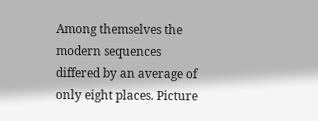Among themselves the modern sequences differed by an average of only eight places. Picture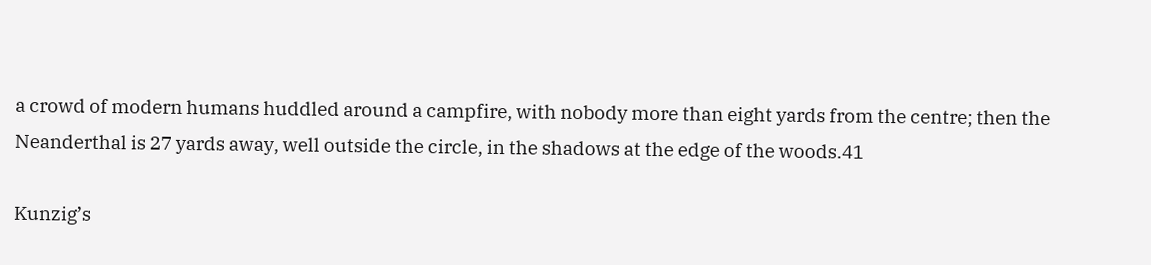a crowd of modern humans huddled around a campfire, with nobody more than eight yards from the centre; then the Neanderthal is 27 yards away, well outside the circle, in the shadows at the edge of the woods.41

Kunzig’s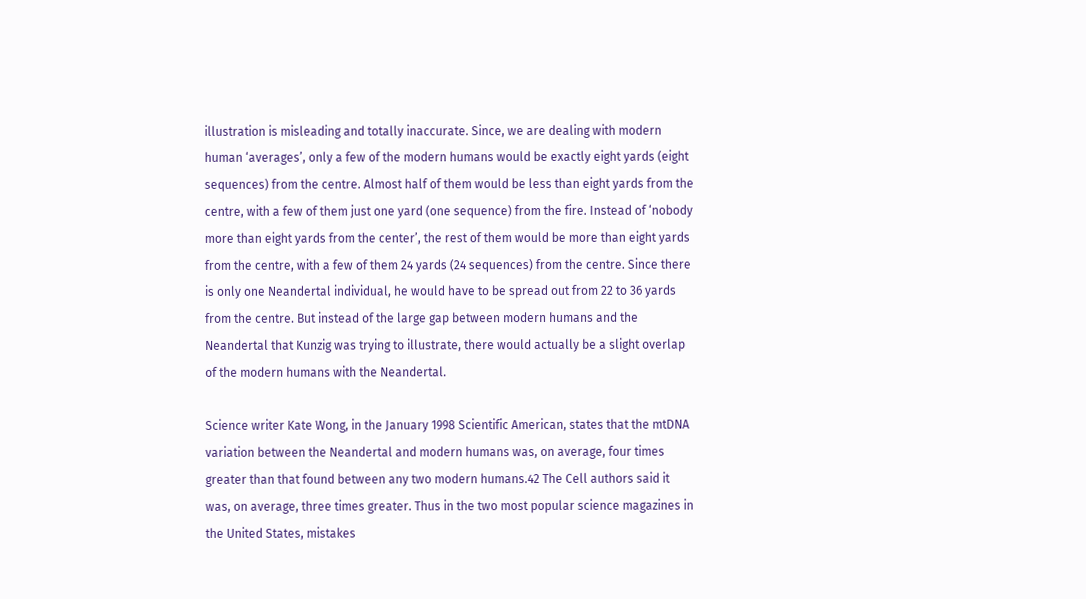illustration is misleading and totally inaccurate. Since, we are dealing with modern human ‘averages’, only a few of the modern humans would be exactly eight yards (eight sequences) from the centre. Almost half of them would be less than eight yards from the centre, with a few of them just one yard (one sequence) from the fire. Instead of ‘nobody more than eight yards from the center’, the rest of them would be more than eight yards from the centre, with a few of them 24 yards (24 sequences) from the centre. Since there is only one Neandertal individual, he would have to be spread out from 22 to 36 yards from the centre. But instead of the large gap between modern humans and the Neandertal that Kunzig was trying to illustrate, there would actually be a slight overlap of the modern humans with the Neandertal.

Science writer Kate Wong, in the January 1998 Scientific American, states that the mtDNA variation between the Neandertal and modern humans was, on average, four times greater than that found between any two modern humans.42 The Cell authors said it was, on average, three times greater. Thus in the two most popular science magazines in the United States, mistakes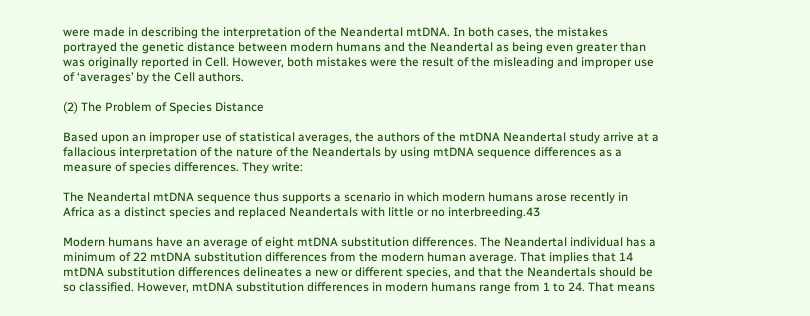were made in describing the interpretation of the Neandertal mtDNA. In both cases, the mistakes portrayed the genetic distance between modern humans and the Neandertal as being even greater than was originally reported in Cell. However, both mistakes were the result of the misleading and improper use of ‘averages’ by the Cell authors.

(2) The Problem of Species Distance

Based upon an improper use of statistical averages, the authors of the mtDNA Neandertal study arrive at a fallacious interpretation of the nature of the Neandertals by using mtDNA sequence differences as a measure of species differences. They write:

The Neandertal mtDNA sequence thus supports a scenario in which modern humans arose recently in Africa as a distinct species and replaced Neandertals with little or no interbreeding.43

Modern humans have an average of eight mtDNA substitution differences. The Neandertal individual has a minimum of 22 mtDNA substitution differences from the modern human average. That implies that 14 mtDNA substitution differences delineates a new or different species, and that the Neandertals should be so classified. However, mtDNA substitution differences in modern humans range from 1 to 24. That means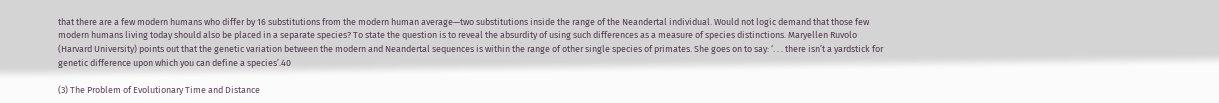that there are a few modern humans who differ by 16 substitutions from the modern human average—two substitutions inside the range of the Neandertal individual. Would not logic demand that those few modern humans living today should also be placed in a separate species? To state the question is to reveal the absurdity of using such differences as a measure of species distinctions. Maryellen Ruvolo (Harvard University) points out that the genetic variation between the modern and Neandertal sequences is within the range of other single species of primates. She goes on to say: ‘. . . there isn’t a yardstick for genetic difference upon which you can define a species’.40

(3) The Problem of Evolutionary Time and Distance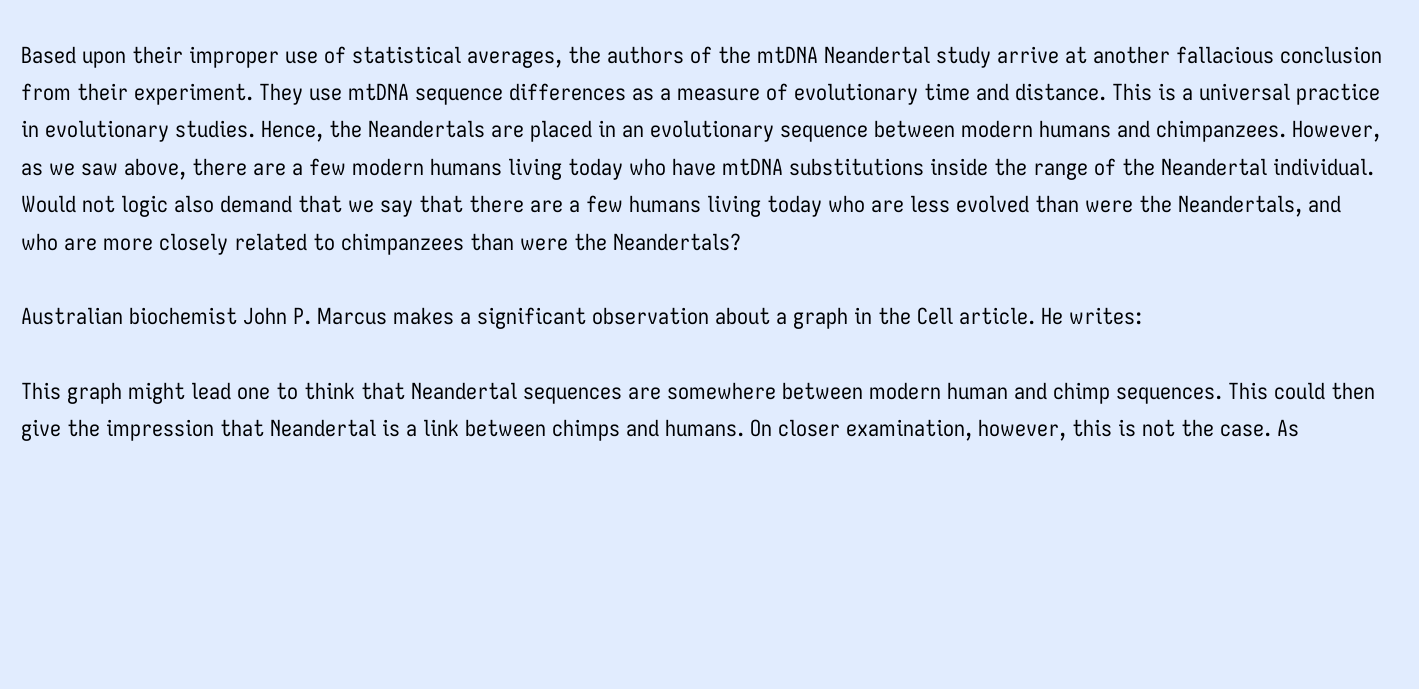Based upon their improper use of statistical averages, the authors of the mtDNA Neandertal study arrive at another fallacious conclusion from their experiment. They use mtDNA sequence differences as a measure of evolutionary time and distance. This is a universal practice in evolutionary studies. Hence, the Neandertals are placed in an evolutionary sequence between modern humans and chimpanzees. However, as we saw above, there are a few modern humans living today who have mtDNA substitutions inside the range of the Neandertal individual. Would not logic also demand that we say that there are a few humans living today who are less evolved than were the Neandertals, and who are more closely related to chimpanzees than were the Neandertals?

Australian biochemist John P. Marcus makes a significant observation about a graph in the Cell article. He writes:

This graph might lead one to think that Neandertal sequences are somewhere between modern human and chimp sequences. This could then give the impression that Neandertal is a link between chimps and humans. On closer examination, however, this is not the case. As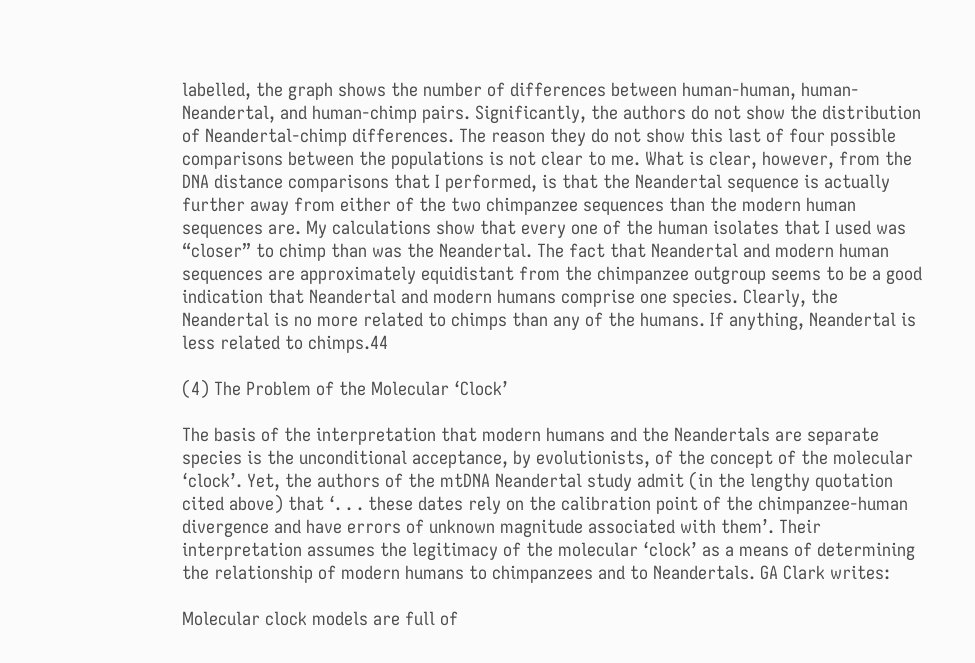labelled, the graph shows the number of differences between human-human, human-Neandertal, and human-chimp pairs. Significantly, the authors do not show the distribution of Neandertal-chimp differences. The reason they do not show this last of four possible comparisons between the populations is not clear to me. What is clear, however, from the DNA distance comparisons that I performed, is that the Neandertal sequence is actually further away from either of the two chimpanzee sequences than the modern human sequences are. My calculations show that every one of the human isolates that I used was “closer” to chimp than was the Neandertal. The fact that Neandertal and modern human sequences are approximately equidistant from the chimpanzee outgroup seems to be a good indication that Neandertal and modern humans comprise one species. Clearly, the Neandertal is no more related to chimps than any of the humans. If anything, Neandertal is less related to chimps.44

(4) The Problem of the Molecular ‘Clock’

The basis of the interpretation that modern humans and the Neandertals are separate species is the unconditional acceptance, by evolutionists, of the concept of the molecular ‘clock’. Yet, the authors of the mtDNA Neandertal study admit (in the lengthy quotation cited above) that ‘. . . these dates rely on the calibration point of the chimpanzee-human divergence and have errors of unknown magnitude associated with them’. Their interpretation assumes the legitimacy of the molecular ‘clock’ as a means of determining the relationship of modern humans to chimpanzees and to Neandertals. GA Clark writes:

Molecular clock models are full of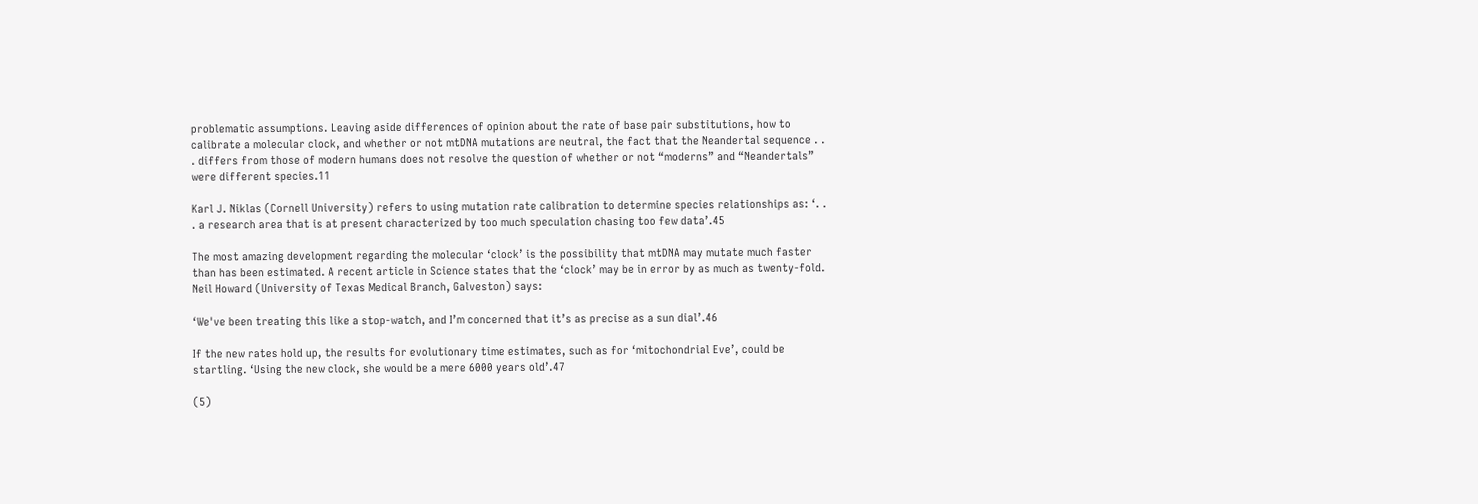problematic assumptions. Leaving aside differences of opinion about the rate of base pair substitutions, how to calibrate a molecular clock, and whether or not mtDNA mutations are neutral, the fact that the Neandertal sequence . . . differs from those of modern humans does not resolve the question of whether or not “moderns” and “Neandertals” were different species.11

Karl J. Niklas (Cornell University) refers to using mutation rate calibration to determine species relationships as: ‘. . . a research area that is at present characterized by too much speculation chasing too few data’.45

The most amazing development regarding the molecular ‘clock’ is the possibility that mtDNA may mutate much faster than has been estimated. A recent article in Science states that the ‘clock’ may be in error by as much as twenty-fold. Neil Howard (University of Texas Medical Branch, Galveston) says:

‘We've been treating this like a stop-watch, and I’m concerned that it’s as precise as a sun dial’.46

If the new rates hold up, the results for evolutionary time estimates, such as for ‘mitochondrial Eve’, could be startling. ‘Using the new clock, she would be a mere 6000 years old’.47

(5)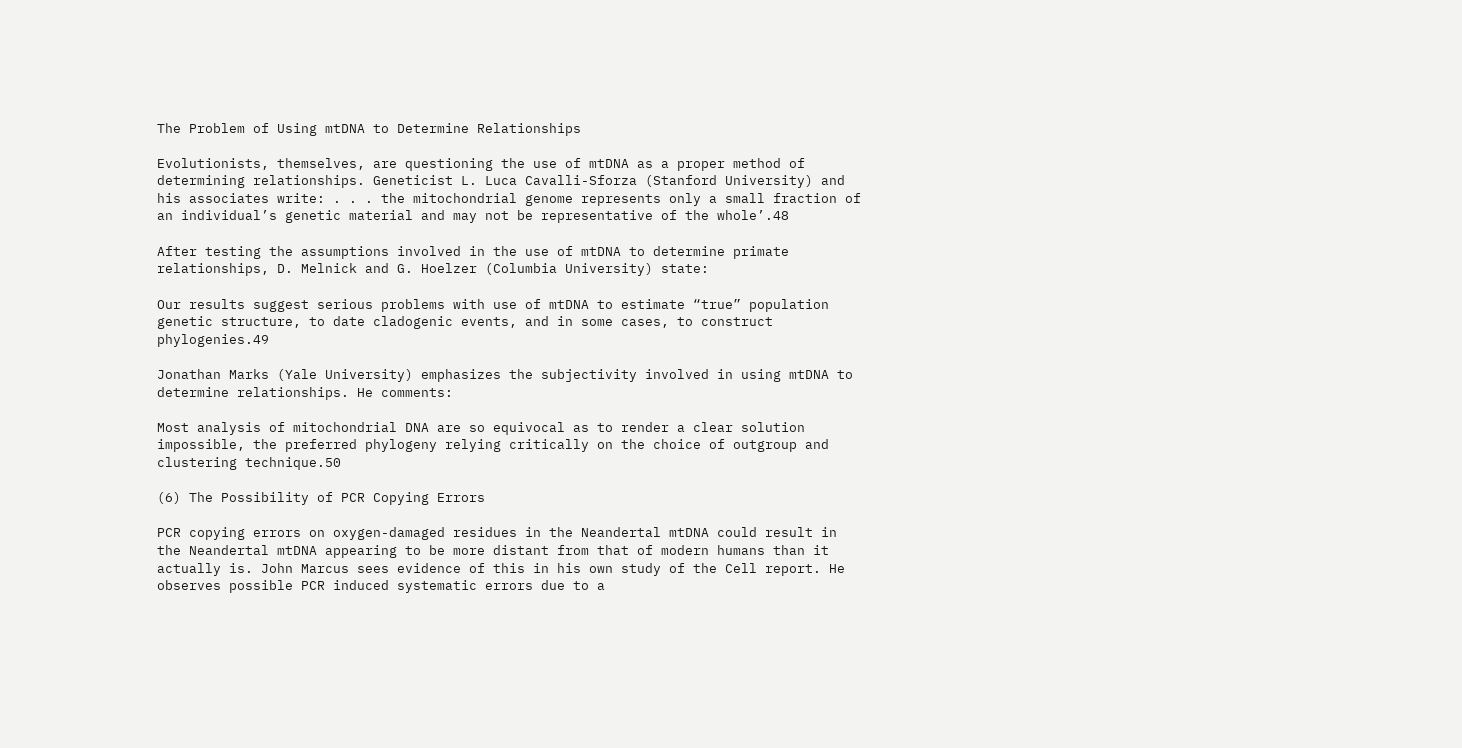The Problem of Using mtDNA to Determine Relationships

Evolutionists, themselves, are questioning the use of mtDNA as a proper method of determining relationships. Geneticist L. Luca Cavalli-Sforza (Stanford University) and his associates write: . . . the mitochondrial genome represents only a small fraction of an individual’s genetic material and may not be representative of the whole’.48

After testing the assumptions involved in the use of mtDNA to determine primate relationships, D. Melnick and G. Hoelzer (Columbia University) state:

Our results suggest serious problems with use of mtDNA to estimate “true” population genetic structure, to date cladogenic events, and in some cases, to construct phylogenies.49

Jonathan Marks (Yale University) emphasizes the subjectivity involved in using mtDNA to determine relationships. He comments:

Most analysis of mitochondrial DNA are so equivocal as to render a clear solution impossible, the preferred phylogeny relying critically on the choice of outgroup and clustering technique.50

(6) The Possibility of PCR Copying Errors

PCR copying errors on oxygen-damaged residues in the Neandertal mtDNA could result in the Neandertal mtDNA appearing to be more distant from that of modern humans than it actually is. John Marcus sees evidence of this in his own study of the Cell report. He observes possible PCR induced systematic errors due to a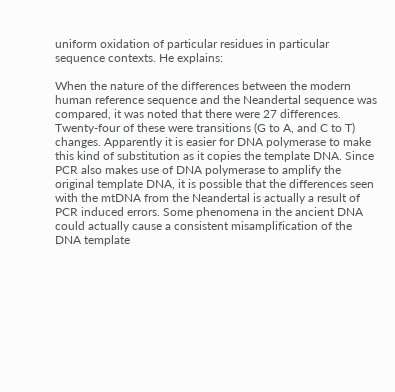uniform oxidation of particular residues in particular sequence contexts. He explains:

When the nature of the differences between the modern human reference sequence and the Neandertal sequence was compared, it was noted that there were 27 differences. Twenty-four of these were transitions (G to A, and C to T) changes. Apparently it is easier for DNA polymerase to make this kind of substitution as it copies the template DNA. Since PCR also makes use of DNA polymerase to amplify the original template DNA, it is possible that the differences seen with the mtDNA from the Neandertal is actually a result of PCR induced errors. Some phenomena in the ancient DNA could actually cause a consistent misamplification of the DNA template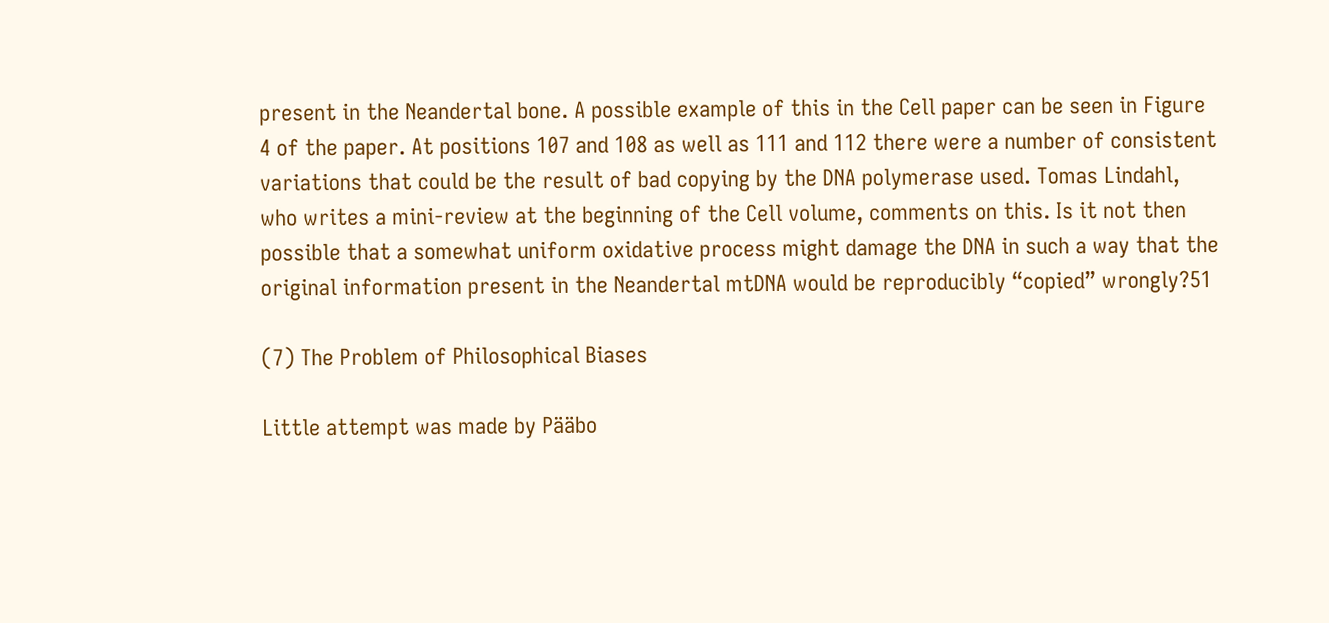present in the Neandertal bone. A possible example of this in the Cell paper can be seen in Figure 4 of the paper. At positions 107 and 108 as well as 111 and 112 there were a number of consistent variations that could be the result of bad copying by the DNA polymerase used. Tomas Lindahl, who writes a mini-review at the beginning of the Cell volume, comments on this. Is it not then possible that a somewhat uniform oxidative process might damage the DNA in such a way that the original information present in the Neandertal mtDNA would be reproducibly “copied” wrongly?51

(7) The Problem of Philosophical Biases

Little attempt was made by Pääbo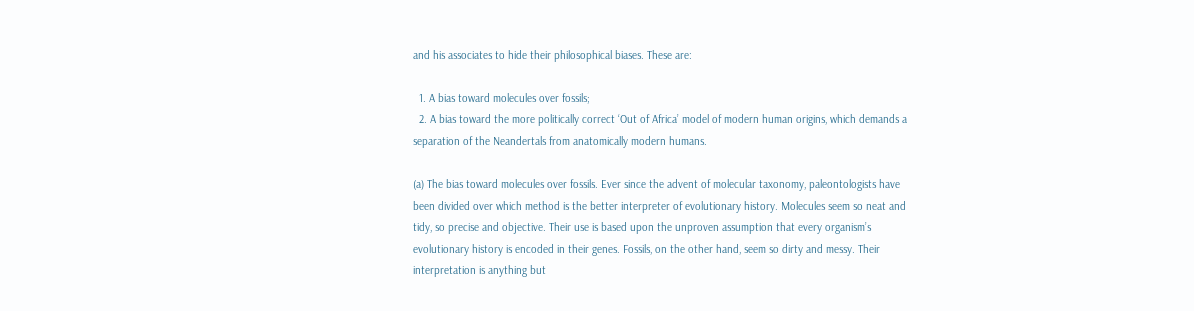and his associates to hide their philosophical biases. These are:

  1. A bias toward molecules over fossils;
  2. A bias toward the more politically correct ‘Out of Africa’ model of modern human origins, which demands a separation of the Neandertals from anatomically modern humans.

(a) The bias toward molecules over fossils. Ever since the advent of molecular taxonomy, paleontologists have been divided over which method is the better interpreter of evolutionary history. Molecules seem so neat and tidy, so precise and objective. Their use is based upon the unproven assumption that every organism’s evolutionary history is encoded in their genes. Fossils, on the other hand, seem so dirty and messy. Their interpretation is anything but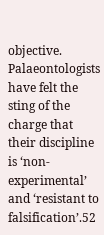objective. Palaeontologists have felt the sting of the charge that their discipline is ‘non-experimental’ and ‘resistant to falsification’.52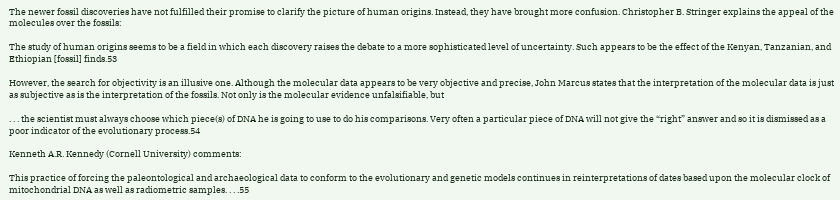The newer fossil discoveries have not fulfilled their promise to clarify the picture of human origins. Instead, they have brought more confusion. Christopher B. Stringer explains the appeal of the molecules over the fossils:

The study of human origins seems to be a field in which each discovery raises the debate to a more sophisticated level of uncertainty. Such appears to be the effect of the Kenyan, Tanzanian, and Ethiopian [fossil] finds.53

However, the search for objectivity is an illusive one. Although the molecular data appears to be very objective and precise, John Marcus states that the interpretation of the molecular data is just as subjective as is the interpretation of the fossils. Not only is the molecular evidence unfalsifiable, but

. . . the scientist must always choose which piece(s) of DNA he is going to use to do his comparisons. Very often a particular piece of DNA will not give the “right” answer and so it is dismissed as a poor indicator of the evolutionary process.54

Kenneth A.R. Kennedy (Cornell University) comments:

This practice of forcing the paleontological and archaeological data to conform to the evolutionary and genetic models continues in reinterpretations of dates based upon the molecular clock of mitochondrial DNA as well as radiometric samples. . . .55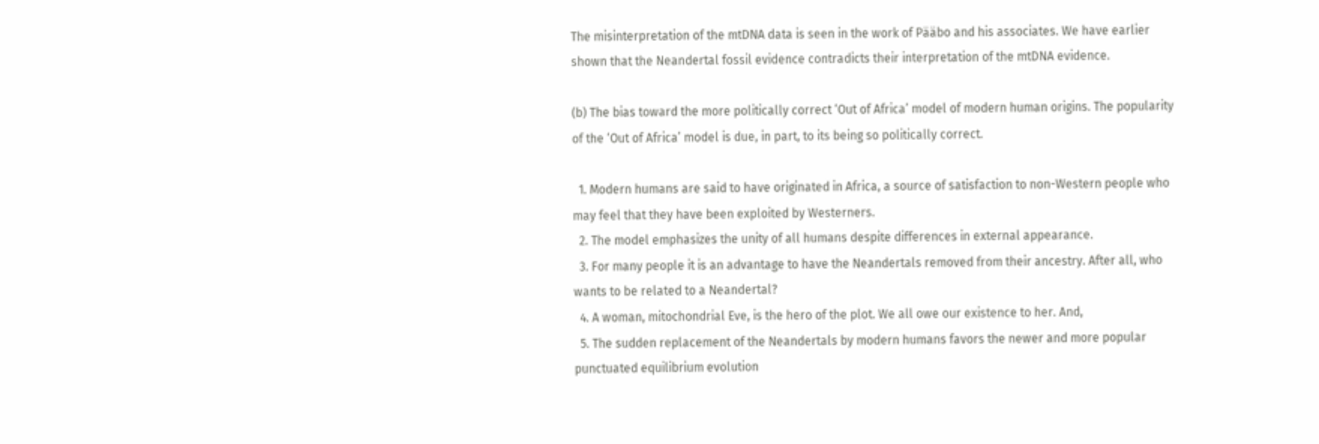The misinterpretation of the mtDNA data is seen in the work of Pääbo and his associates. We have earlier shown that the Neandertal fossil evidence contradicts their interpretation of the mtDNA evidence.

(b) The bias toward the more politically correct ‘Out of Africa’ model of modern human origins. The popularity of the ‘Out of Africa’ model is due, in part, to its being so politically correct.

  1. Modern humans are said to have originated in Africa, a source of satisfaction to non-Western people who may feel that they have been exploited by Westerners.
  2. The model emphasizes the unity of all humans despite differences in external appearance.
  3. For many people it is an advantage to have the Neandertals removed from their ancestry. After all, who wants to be related to a Neandertal?
  4. A woman, mitochondrial Eve, is the hero of the plot. We all owe our existence to her. And,
  5. The sudden replacement of the Neandertals by modern humans favors the newer and more popular punctuated equilibrium evolution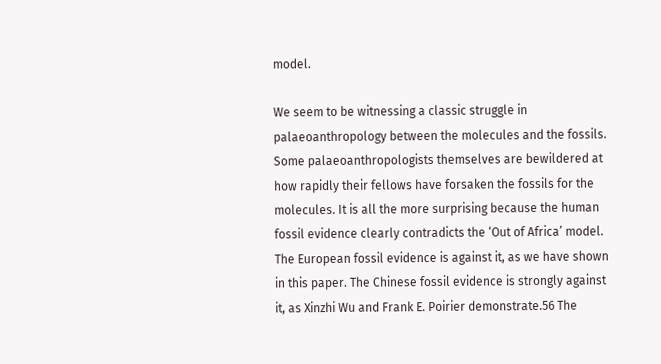model.

We seem to be witnessing a classic struggle in palaeoanthropology between the molecules and the fossils. Some palaeoanthropologists themselves are bewildered at how rapidly their fellows have forsaken the fossils for the molecules. It is all the more surprising because the human fossil evidence clearly contradicts the ‘Out of Africa’ model. The European fossil evidence is against it, as we have shown in this paper. The Chinese fossil evidence is strongly against it, as Xinzhi Wu and Frank E. Poirier demonstrate.56 The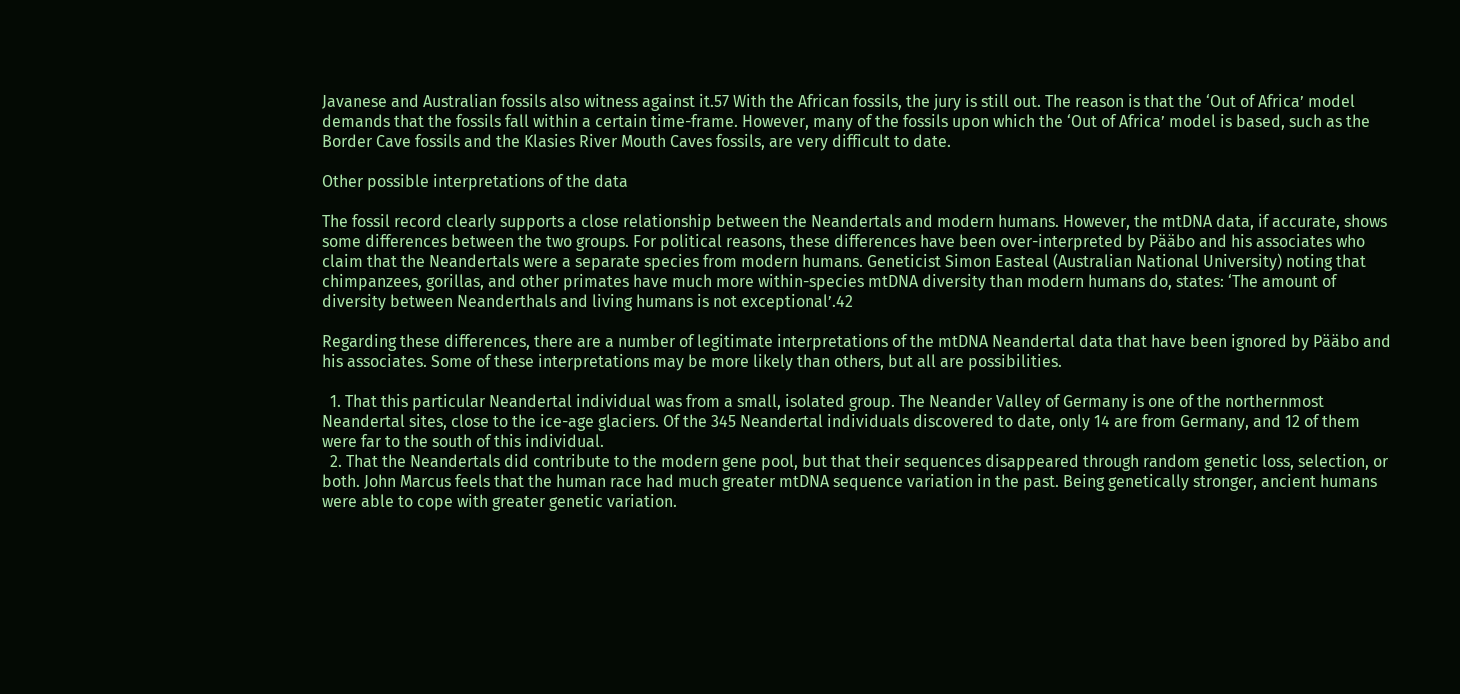Javanese and Australian fossils also witness against it.57 With the African fossils, the jury is still out. The reason is that the ‘Out of Africa’ model demands that the fossils fall within a certain time-frame. However, many of the fossils upon which the ‘Out of Africa’ model is based, such as the Border Cave fossils and the Klasies River Mouth Caves fossils, are very difficult to date.

Other possible interpretations of the data

The fossil record clearly supports a close relationship between the Neandertals and modern humans. However, the mtDNA data, if accurate, shows some differences between the two groups. For political reasons, these differences have been over-interpreted by Pääbo and his associates who claim that the Neandertals were a separate species from modern humans. Geneticist Simon Easteal (Australian National University) noting that chimpanzees, gorillas, and other primates have much more within-species mtDNA diversity than modern humans do, states: ‘The amount of diversity between Neanderthals and living humans is not exceptional’.42

Regarding these differences, there are a number of legitimate interpretations of the mtDNA Neandertal data that have been ignored by Pääbo and his associates. Some of these interpretations may be more likely than others, but all are possibilities.

  1. That this particular Neandertal individual was from a small, isolated group. The Neander Valley of Germany is one of the northernmost Neandertal sites, close to the ice-age glaciers. Of the 345 Neandertal individuals discovered to date, only 14 are from Germany, and 12 of them were far to the south of this individual.
  2. That the Neandertals did contribute to the modern gene pool, but that their sequences disappeared through random genetic loss, selection, or both. John Marcus feels that the human race had much greater mtDNA sequence variation in the past. Being genetically stronger, ancient humans were able to cope with greater genetic variation.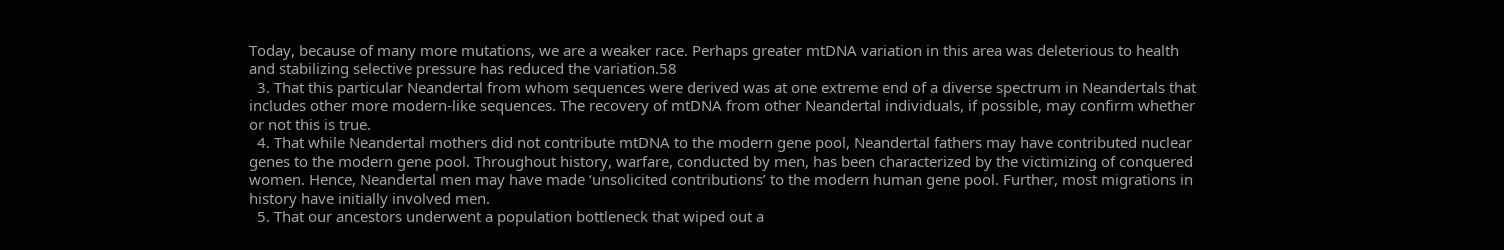Today, because of many more mutations, we are a weaker race. Perhaps greater mtDNA variation in this area was deleterious to health and stabilizing selective pressure has reduced the variation.58
  3. That this particular Neandertal from whom sequences were derived was at one extreme end of a diverse spectrum in Neandertals that includes other more modern-like sequences. The recovery of mtDNA from other Neandertal individuals, if possible, may confirm whether or not this is true.
  4. That while Neandertal mothers did not contribute mtDNA to the modern gene pool, Neandertal fathers may have contributed nuclear genes to the modern gene pool. Throughout history, warfare, conducted by men, has been characterized by the victimizing of conquered women. Hence, Neandertal men may have made ‘unsolicited contributions’ to the modern human gene pool. Further, most migrations in history have initially involved men.
  5. That our ancestors underwent a population bottleneck that wiped out a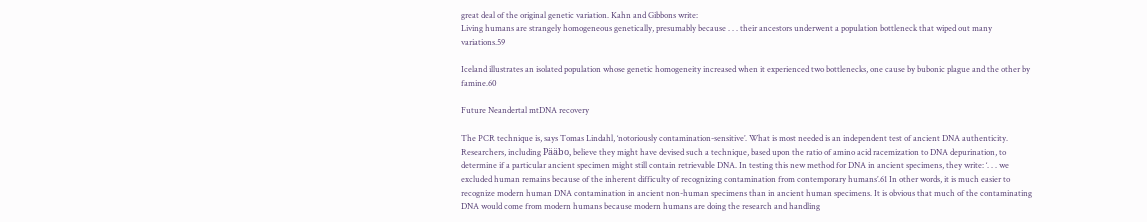great deal of the original genetic variation. Kahn and Gibbons write:
Living humans are strangely homogeneous genetically, presumably because . . . their ancestors underwent a population bottleneck that wiped out many variations.59

Iceland illustrates an isolated population whose genetic homogeneity increased when it experienced two bottlenecks, one cause by bubonic plague and the other by famine.60

Future Neandertal mtDNA recovery

The PCR technique is, says Tomas Lindahl, ‘notoriously contamination-sensitive’. What is most needed is an independent test of ancient DNA authenticity. Researchers, including Pääbo, believe they might have devised such a technique, based upon the ratio of amino acid racemization to DNA depurination, to determine if a particular ancient specimen might still contain retrievable DNA. In testing this new method for DNA in ancient specimens, they write: ‘. . . we excluded human remains because of the inherent difficulty of recognizing contamination from contemporary humans’.61 In other words, it is much easier to recognize modern human DNA contamination in ancient non-human specimens than in ancient human specimens. It is obvious that much of the contaminating DNA would come from modern humans because modern humans are doing the research and handling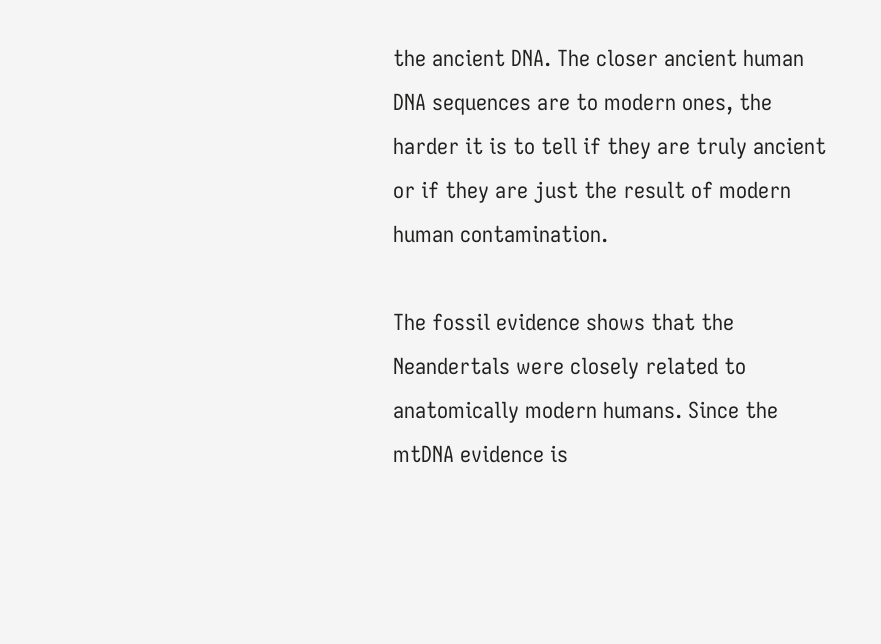the ancient DNA. The closer ancient human DNA sequences are to modern ones, the harder it is to tell if they are truly ancient or if they are just the result of modern human contamination.

The fossil evidence shows that the Neandertals were closely related to anatomically modern humans. Since the mtDNA evidence is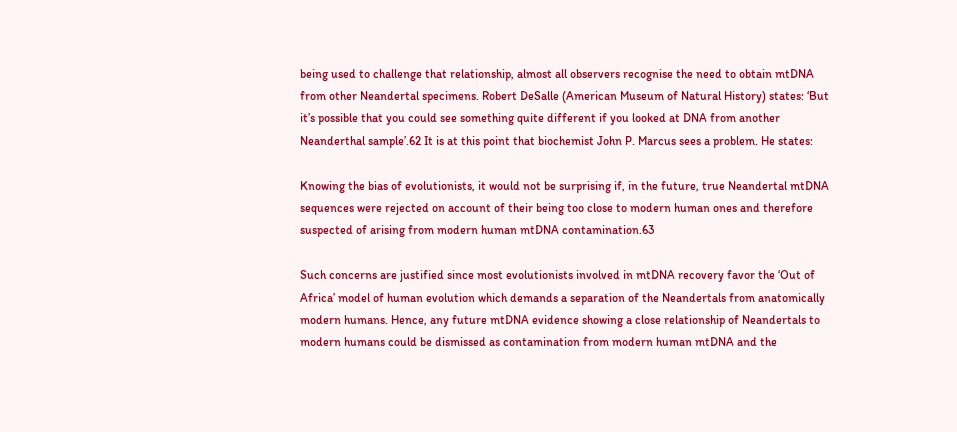being used to challenge that relationship, almost all observers recognise the need to obtain mtDNA from other Neandertal specimens. Robert DeSalle (American Museum of Natural History) states: ‘But it’s possible that you could see something quite different if you looked at DNA from another Neanderthal sample’.62 It is at this point that biochemist John P. Marcus sees a problem. He states:

Knowing the bias of evolutionists, it would not be surprising if, in the future, true Neandertal mtDNA sequences were rejected on account of their being too close to modern human ones and therefore suspected of arising from modern human mtDNA contamination.63

Such concerns are justified since most evolutionists involved in mtDNA recovery favor the ‘Out of Africa’ model of human evolution which demands a separation of the Neandertals from anatomically modern humans. Hence, any future mtDNA evidence showing a close relationship of Neandertals to modern humans could be dismissed as contamination from modern human mtDNA and the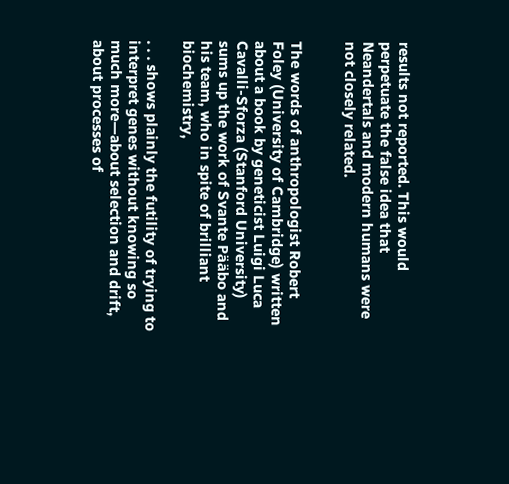results not reported. This would perpetuate the false idea that Neandertals and modern humans were not closely related.


The words of anthropologist Robert Foley (University of Cambridge) written about a book by geneticist Luigi Luca Cavalli-Sforza (Stanford University) sums up the work of Svante Pääbo and his team, who in spite of brilliant biochemistry,

. . . shows plainly the futility of trying to interpret genes without knowing so much more—about selection and drift, about processes of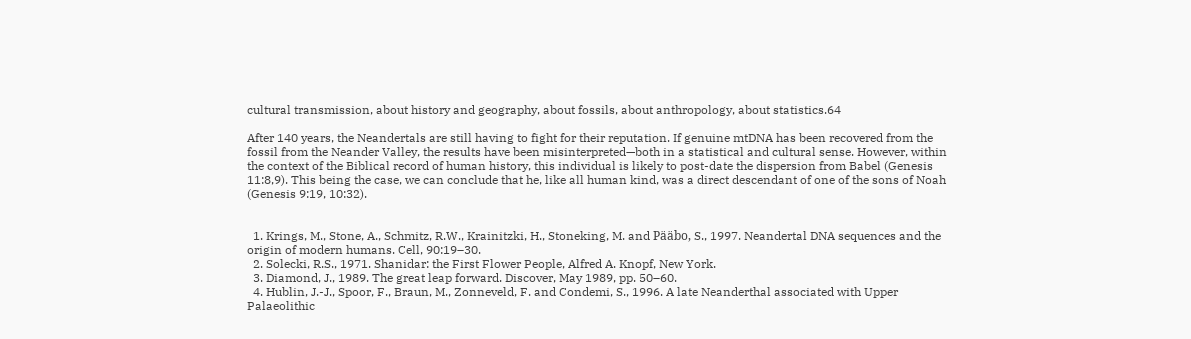cultural transmission, about history and geography, about fossils, about anthropology, about statistics.64

After 140 years, the Neandertals are still having to fight for their reputation. If genuine mtDNA has been recovered from the fossil from the Neander Valley, the results have been misinterpreted—both in a statistical and cultural sense. However, within the context of the Biblical record of human history, this individual is likely to post-date the dispersion from Babel (Genesis 11:8,9). This being the case, we can conclude that he, like all human kind, was a direct descendant of one of the sons of Noah (Genesis 9:19, 10:32).


  1. Krings, M., Stone, A., Schmitz, R.W., Krainitzki, H., Stoneking, M. and Pääbo, S., 1997. Neandertal DNA sequences and the origin of modern humans. Cell, 90:19–30.
  2. Solecki, R.S., 1971. Shanidar: the First Flower People, Alfred A. Knopf, New York.
  3. Diamond, J., 1989. The great leap forward. Discover, May 1989, pp. 50–60.
  4. Hublin, J.-J., Spoor, F., Braun, M., Zonneveld, F. and Condemi, S., 1996. A late Neanderthal associated with Upper Palaeolithic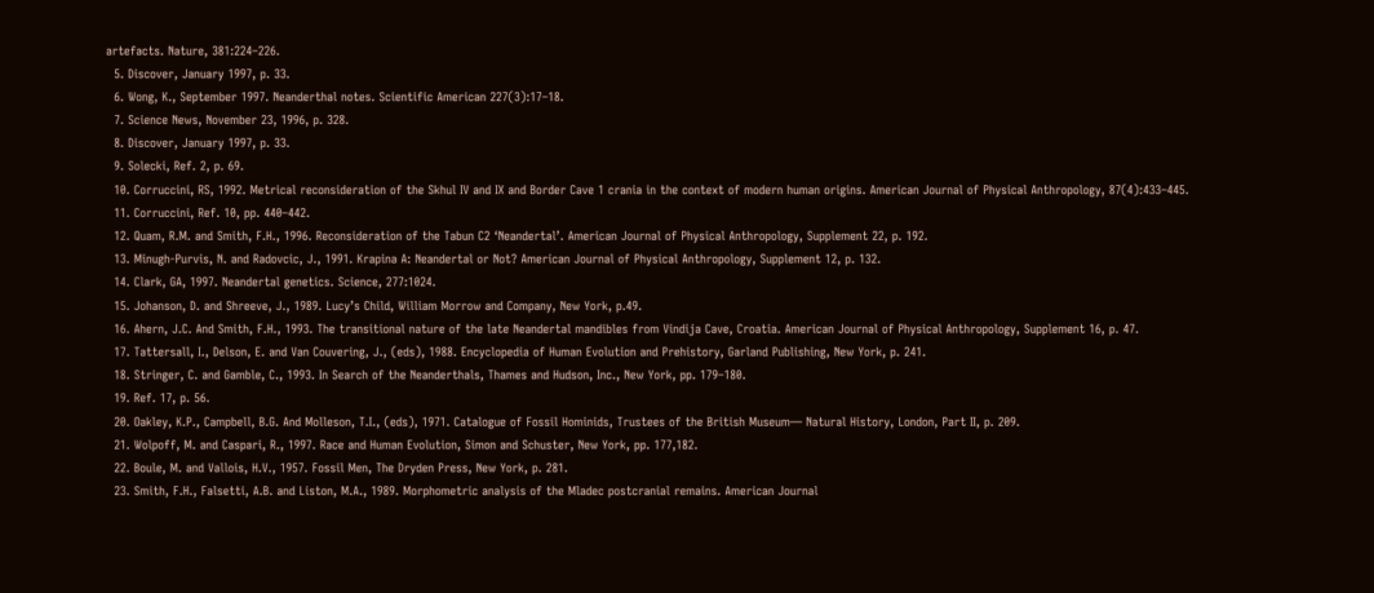artefacts. Nature, 381:224–226.
  5. Discover, January 1997, p. 33.
  6. Wong, K., September 1997. Neanderthal notes. Scientific American 227(3):17–18.
  7. Science News, November 23, 1996, p. 328.
  8. Discover, January 1997, p. 33.
  9. Solecki, Ref. 2, p. 69.
  10. Corruccini, RS, 1992. Metrical reconsideration of the Skhul IV and IX and Border Cave 1 crania in the context of modern human origins. American Journal of Physical Anthropology, 87(4):433–445.
  11. Corruccini, Ref. 10, pp. 440–442.
  12. Quam, R.M. and Smith, F.H., 1996. Reconsideration of the Tabun C2 ‘Neandertal’. American Journal of Physical Anthropology, Supplement 22, p. 192.
  13. Minugh-Purvis, N. and Radovcic, J., 1991. Krapina A: Neandertal or Not? American Journal of Physical Anthropology, Supplement 12, p. 132.
  14. Clark, GA, 1997. Neandertal genetics. Science, 277:1024.
  15. Johanson, D. and Shreeve, J., 1989. Lucy’s Child, William Morrow and Company, New York, p.49.
  16. Ahern, J.C. And Smith, F.H., 1993. The transitional nature of the late Neandertal mandibles from Vindija Cave, Croatia. American Journal of Physical Anthropology, Supplement 16, p. 47.
  17. Tattersall, I., Delson, E. and Van Couvering, J., (eds), 1988. Encyclopedia of Human Evolution and Prehistory, Garland Publishing, New York, p. 241.
  18. Stringer, C. and Gamble, C., 1993. In Search of the Neanderthals, Thames and Hudson, Inc., New York, pp. 179–180.
  19. Ref. 17, p. 56.
  20. Oakley, K.P., Campbell, B.G. And Molleson, T.I., (eds), 1971. Catalogue of Fossil Hominids, Trustees of the British Museum— Natural History, London, Part II, p. 209.
  21. Wolpoff, M. and Caspari, R., 1997. Race and Human Evolution, Simon and Schuster, New York, pp. 177,182.
  22. Boule, M. and Vallois, H.V., 1957. Fossil Men, The Dryden Press, New York, p. 281.
  23. Smith, F.H., Falsetti, A.B. and Liston, M.A., 1989. Morphometric analysis of the Mladec postcranial remains. American Journal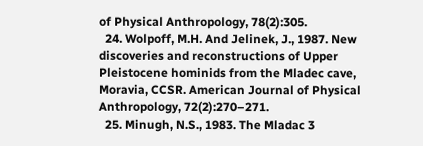of Physical Anthropology, 78(2):305.
  24. Wolpoff, M.H. And Jelinek, J., 1987. New discoveries and reconstructions of Upper Pleistocene hominids from the Mladec cave, Moravia, CCSR. American Journal of Physical Anthropology, 72(2):270–271.
  25. Minugh, N.S., 1983. The Mladac 3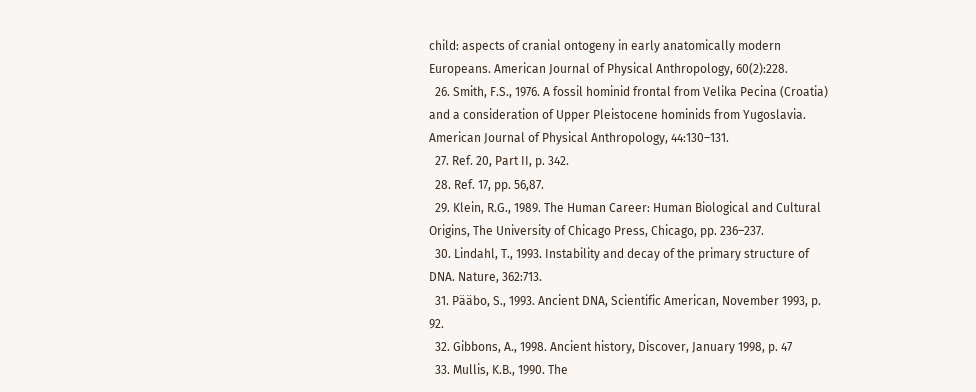child: aspects of cranial ontogeny in early anatomically modern Europeans. American Journal of Physical Anthropology, 60(2):228.
  26. Smith, F.S., 1976. A fossil hominid frontal from Velika Pecina (Croatia) and a consideration of Upper Pleistocene hominids from Yugoslavia. American Journal of Physical Anthropology, 44:130–131.
  27. Ref. 20, Part II, p. 342.
  28. Ref. 17, pp. 56,87.
  29. Klein, R.G., 1989. The Human Career: Human Biological and Cultural Origins, The University of Chicago Press, Chicago, pp. 236–237.
  30. Lindahl, T., 1993. Instability and decay of the primary structure of DNA. Nature, 362:713.
  31. Pääbo, S., 1993. Ancient DNA, Scientific American, November 1993, p. 92.
  32. Gibbons, A., 1998. Ancient history, Discover, January 1998, p. 47
  33. Mullis, K.B., 1990. The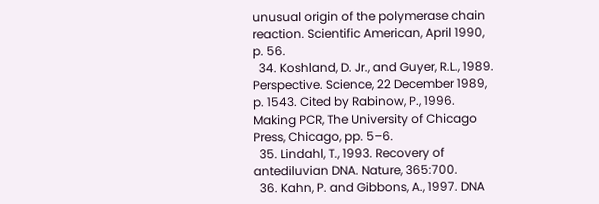unusual origin of the polymerase chain reaction. Scientific American, April 1990, p. 56.
  34. Koshland, D. Jr., and Guyer, R.L., 1989. Perspective. Science, 22 December 1989, p. 1543. Cited by Rabinow, P., 1996. Making PCR, The University of Chicago Press, Chicago, pp. 5–6.
  35. Lindahl, T., 1993. Recovery of antediluvian DNA. Nature, 365:700.
  36. Kahn, P. and Gibbons, A., 1997. DNA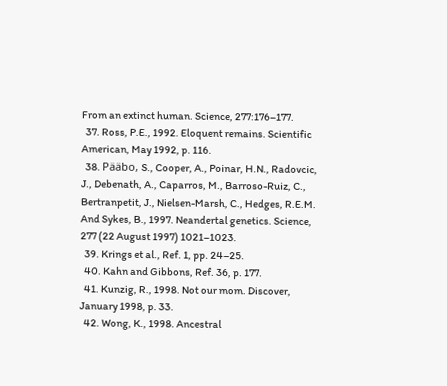From an extinct human. Science, 277:176–177.
  37. Ross, P.E., 1992. Eloquent remains. Scientific American, May 1992, p. 116.
  38. Pääbo, S., Cooper, A., Poinar, H.N., Radovcic, J., Debenath, A., Caparros, M., Barroso-Ruiz, C., Bertranpetit, J., Nielsen-Marsh, C., Hedges, R.E.M. And Sykes, B., 1997. Neandertal genetics. Science, 277 (22 August 1997) 1021–1023.
  39. Krings et al., Ref. 1, pp. 24–25.
  40. Kahn and Gibbons, Ref. 36, p. 177.
  41. Kunzig, R., 1998. Not our mom. Discover, January 1998, p. 33.
  42. Wong, K., 1998. Ancestral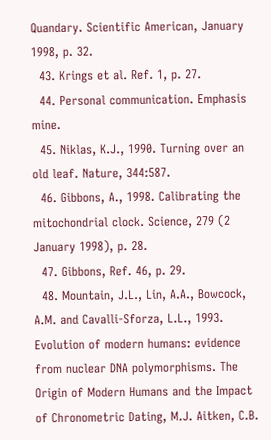Quandary. Scientific American, January 1998, p. 32.
  43. Krings et al. Ref. 1, p. 27.
  44. Personal communication. Emphasis mine.
  45. Niklas, K.J., 1990. Turning over an old leaf. Nature, 344:587.
  46. Gibbons, A., 1998. Calibrating the mitochondrial clock. Science, 279 (2 January 1998), p. 28.
  47. Gibbons, Ref. 46, p. 29.
  48. Mountain, J.L., Lin, A.A., Bowcock, A.M. and Cavalli-Sforza, L.L., 1993. Evolution of modern humans: evidence from nuclear DNA polymorphisms. The Origin of Modern Humans and the Impact of Chronometric Dating, M.J. Aitken, C.B.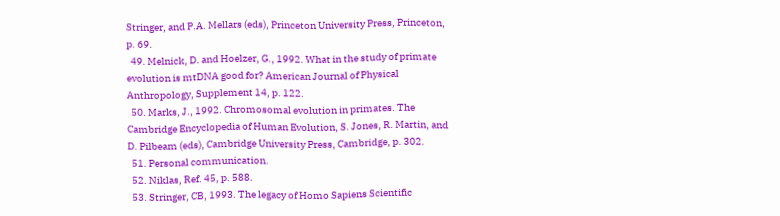Stringer, and P.A. Mellars (eds), Princeton University Press, Princeton, p. 69.
  49. Melnick, D. and Hoelzer, G., 1992. What in the study of primate evolution is mtDNA good for? American Journal of Physical Anthropology, Supplement 14, p. 122.
  50. Marks, J., 1992. Chromosomal evolution in primates. The Cambridge Encyclopedia of Human Evolution, S. Jones, R. Martin, and D. Pilbeam (eds), Cambridge University Press, Cambridge, p. 302.
  51. Personal communication.
  52. Niklas, Ref. 45, p. 588.
  53. Stringer, CB, 1993. The legacy of Homo Sapiens Scientific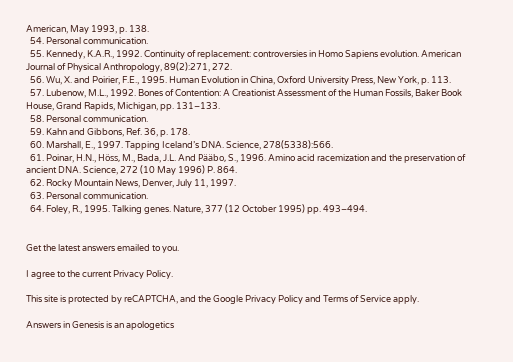American, May 1993, p. 138.
  54. Personal communication.
  55. Kennedy, K.A.R., 1992. Continuity of replacement: controversies in Homo Sapiens evolution. American Journal of Physical Anthropology, 89(2):271, 272.
  56. Wu, X. and Poirier, F.E., 1995. Human Evolution in China, Oxford University Press, New York, p. 113.
  57. Lubenow, M.L., 1992. Bones of Contention: A Creationist Assessment of the Human Fossils, Baker Book House, Grand Rapids, Michigan, pp. 131–133.
  58. Personal communication.
  59. Kahn and Gibbons, Ref. 36, p. 178.
  60. Marshall, E., 1997. Tapping Iceland’s DNA. Science, 278(5338):566.
  61. Poinar, H.N., Höss, M., Bada, J.L. And Pääbo, S., 1996. Amino acid racemization and the preservation of ancient DNA. Science, 272 (10 May 1996) P. 864.
  62. Rocky Mountain News, Denver, July 11, 1997.
  63. Personal communication.
  64. Foley, R., 1995. Talking genes. Nature, 377 (12 October 1995) pp. 493–494.


Get the latest answers emailed to you.

I agree to the current Privacy Policy.

This site is protected by reCAPTCHA, and the Google Privacy Policy and Terms of Service apply.

Answers in Genesis is an apologetics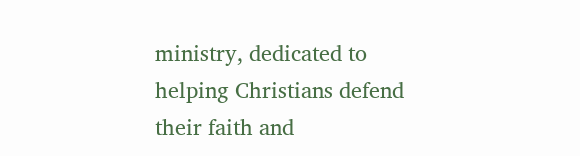ministry, dedicated to helping Christians defend their faith and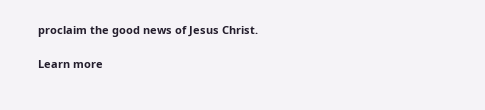proclaim the good news of Jesus Christ.

Learn more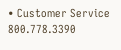• Customer Service 800.778.3390